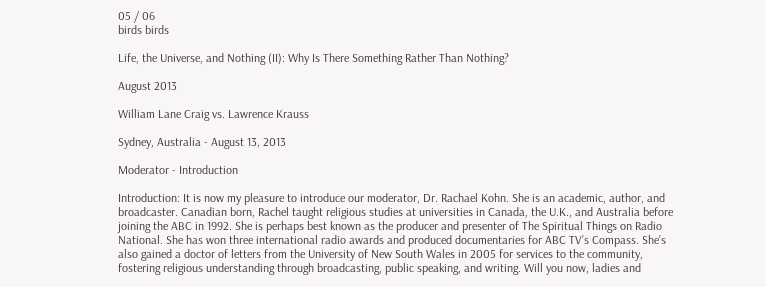05 / 06
birds birds

Life, the Universe, and Nothing (II): Why Is There Something Rather Than Nothing?

August 2013

William Lane Craig vs. Lawrence Krauss

Sydney, Australia - August 13, 2013

Moderator - Introduction

Introduction: It is now my pleasure to introduce our moderator, Dr. Rachael Kohn. She is an academic, author, and broadcaster. Canadian born, Rachel taught religious studies at universities in Canada, the U.K., and Australia before joining the ABC in 1992. She is perhaps best known as the producer and presenter of The Spiritual Things on Radio National. She has won three international radio awards and produced documentaries for ABC TV’s Compass. She’s also gained a doctor of letters from the University of New South Wales in 2005 for services to the community, fostering religious understanding through broadcasting, public speaking, and writing. Will you now, ladies and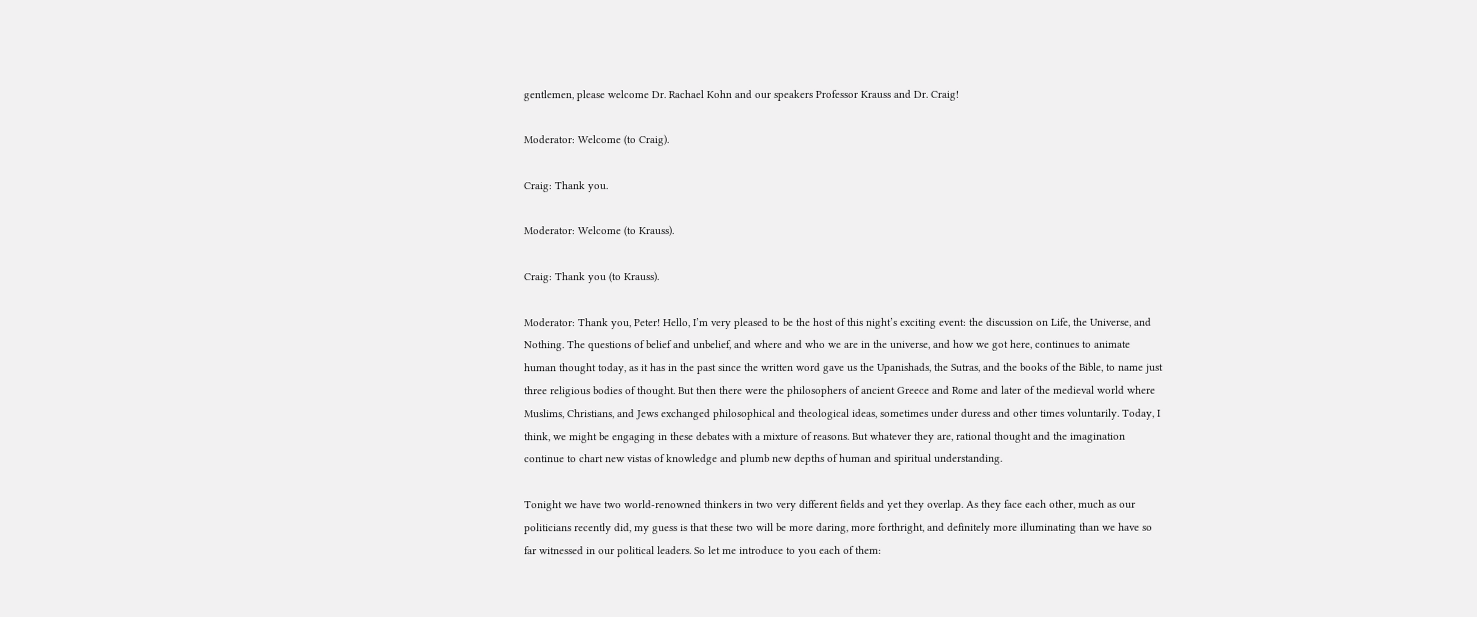gentlemen, please welcome Dr. Rachael Kohn and our speakers Professor Krauss and Dr. Craig!

Moderator: Welcome (to Craig).

Craig: Thank you.

Moderator: Welcome (to Krauss).

Craig: Thank you (to Krauss).

Moderator: Thank you, Peter! Hello, I’m very pleased to be the host of this night’s exciting event: the discussion on Life, the Universe, and Nothing. The questions of belief and unbelief, and where and who we are in the universe, and how we got here, continues to animate human thought today, as it has in the past since the written word gave us the Upanishads, the Sutras, and the books of the Bible, to name just three religious bodies of thought. But then there were the philosophers of ancient Greece and Rome and later of the medieval world where Muslims, Christians, and Jews exchanged philosophical and theological ideas, sometimes under duress and other times voluntarily. Today, I think, we might be engaging in these debates with a mixture of reasons. But whatever they are, rational thought and the imagination continue to chart new vistas of knowledge and plumb new depths of human and spiritual understanding.

Tonight we have two world-renowned thinkers in two very different fields and yet they overlap. As they face each other, much as our politicians recently did, my guess is that these two will be more daring, more forthright, and definitely more illuminating than we have so far witnessed in our political leaders. So let me introduce to you each of them: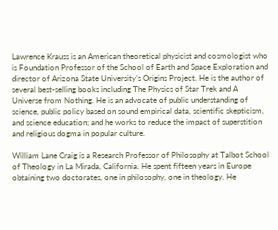Lawrence Krauss is an American theoretical physicist and cosmologist who is Foundation Professor of the School of Earth and Space Exploration and director of Arizona State University’s Origins Project. He is the author of several best-selling books including The Physics of Star Trek and A Universe from Nothing. He is an advocate of public understanding of science, public policy based on sound empirical data, scientific skepticism, and science education; and he works to reduce the impact of superstition and religious dogma in popular culture.

William Lane Craig is a Research Professor of Philosophy at Talbot School of Theology in La Mirada, California. He spent fifteen years in Europe obtaining two doctorates, one in philosophy, one in theology. He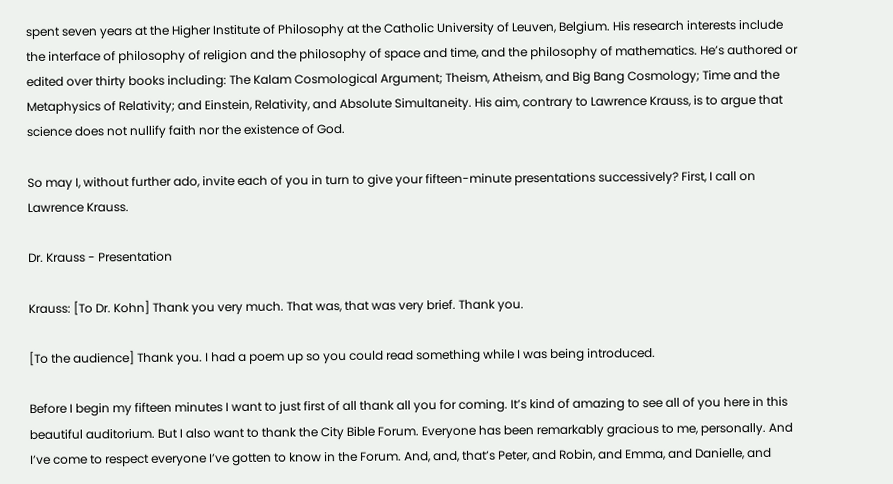spent seven years at the Higher Institute of Philosophy at the Catholic University of Leuven, Belgium. His research interests include the interface of philosophy of religion and the philosophy of space and time, and the philosophy of mathematics. He’s authored or edited over thirty books including: The Kalam Cosmological Argument; Theism, Atheism, and Big Bang Cosmology; Time and the Metaphysics of Relativity; and Einstein, Relativity, and Absolute Simultaneity. His aim, contrary to Lawrence Krauss, is to argue that science does not nullify faith nor the existence of God.

So may I, without further ado, invite each of you in turn to give your fifteen-minute presentations successively? First, I call on Lawrence Krauss.

Dr. Krauss - Presentation

Krauss: [To Dr. Kohn] Thank you very much. That was, that was very brief. Thank you.

[To the audience] Thank you. I had a poem up so you could read something while I was being introduced.

Before I begin my fifteen minutes I want to just first of all thank all you for coming. It’s kind of amazing to see all of you here in this beautiful auditorium. But I also want to thank the City Bible Forum. Everyone has been remarkably gracious to me, personally. And I’ve come to respect everyone I’ve gotten to know in the Forum. And, and, that’s Peter, and Robin, and Emma, and Danielle, and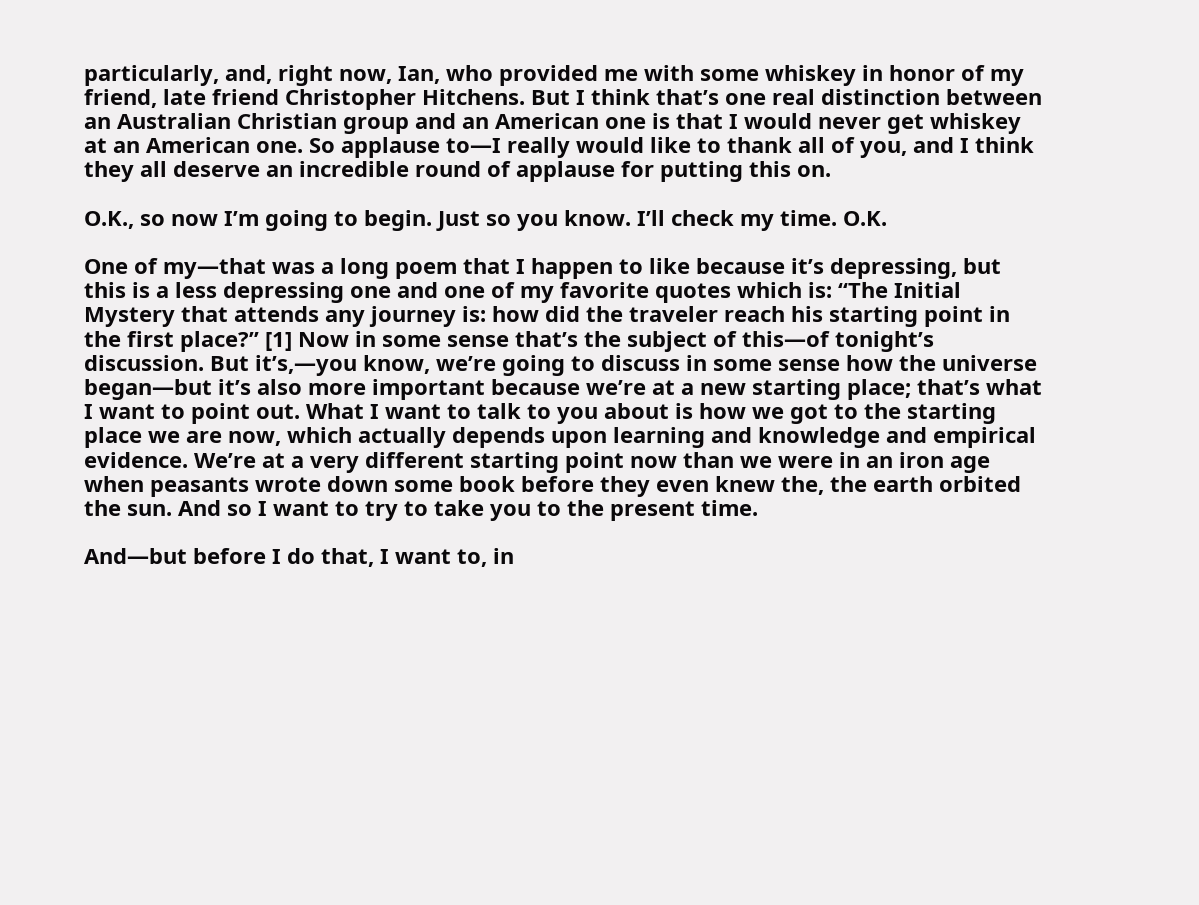particularly, and, right now, Ian, who provided me with some whiskey in honor of my friend, late friend Christopher Hitchens. But I think that’s one real distinction between an Australian Christian group and an American one is that I would never get whiskey at an American one. So applause to—I really would like to thank all of you, and I think they all deserve an incredible round of applause for putting this on.

O.K., so now I’m going to begin. Just so you know. I’ll check my time. O.K.

One of my—that was a long poem that I happen to like because it’s depressing, but this is a less depressing one and one of my favorite quotes which is: “The Initial Mystery that attends any journey is: how did the traveler reach his starting point in the first place?” [1] Now in some sense that’s the subject of this—of tonight’s discussion. But it’s,—you know, we’re going to discuss in some sense how the universe began—but it’s also more important because we’re at a new starting place; that’s what I want to point out. What I want to talk to you about is how we got to the starting place we are now, which actually depends upon learning and knowledge and empirical evidence. We’re at a very different starting point now than we were in an iron age when peasants wrote down some book before they even knew the, the earth orbited the sun. And so I want to try to take you to the present time.

And—but before I do that, I want to, in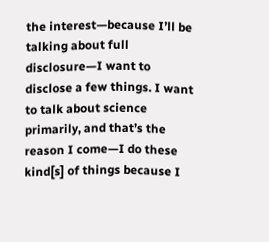the interest—because I’ll be talking about full disclosure—I want to disclose a few things. I want to talk about science primarily, and that’s the reason I come—I do these kind[s] of things because I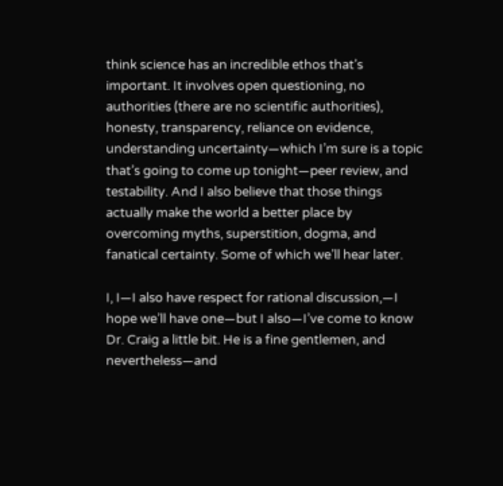think science has an incredible ethos that’s important. It involves open questioning, no authorities (there are no scientific authorities), honesty, transparency, reliance on evidence, understanding uncertainty—which I’m sure is a topic that’s going to come up tonight—peer review, and testability. And I also believe that those things actually make the world a better place by overcoming myths, superstition, dogma, and fanatical certainty. Some of which we’ll hear later.

I, I—I also have respect for rational discussion,—I hope we’ll have one—but I also—I’ve come to know Dr. Craig a little bit. He is a fine gentlemen, and nevertheless—and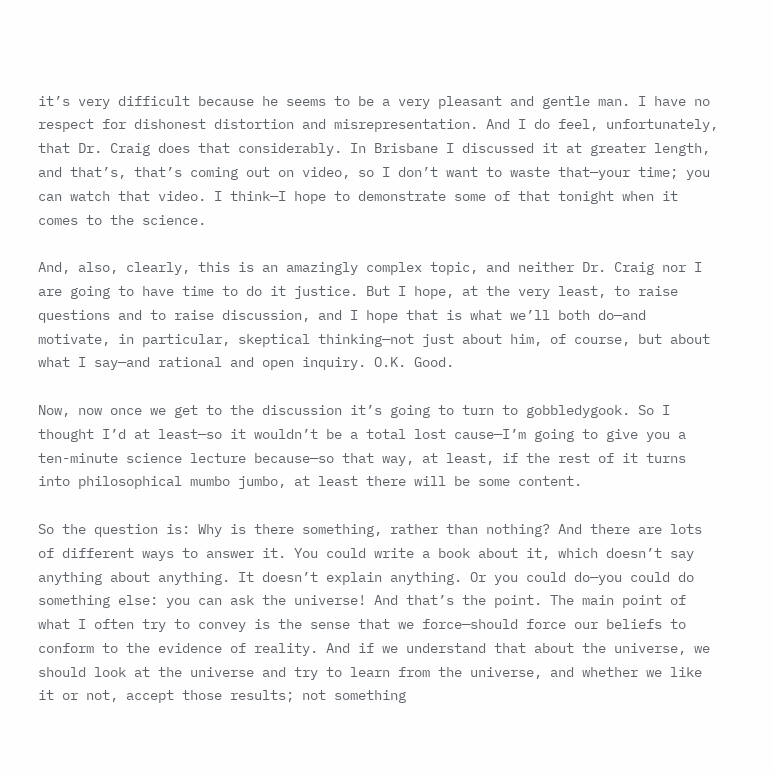it’s very difficult because he seems to be a very pleasant and gentle man. I have no respect for dishonest distortion and misrepresentation. And I do feel, unfortunately, that Dr. Craig does that considerably. In Brisbane I discussed it at greater length, and that’s, that’s coming out on video, so I don’t want to waste that—your time; you can watch that video. I think—I hope to demonstrate some of that tonight when it comes to the science.

And, also, clearly, this is an amazingly complex topic, and neither Dr. Craig nor I are going to have time to do it justice. But I hope, at the very least, to raise questions and to raise discussion, and I hope that is what we’ll both do—and motivate, in particular, skeptical thinking—not just about him, of course, but about what I say—and rational and open inquiry. O.K. Good.

Now, now once we get to the discussion it’s going to turn to gobbledygook. So I thought I’d at least—so it wouldn’t be a total lost cause—I’m going to give you a ten-minute science lecture because—so that way, at least, if the rest of it turns into philosophical mumbo jumbo, at least there will be some content.

So the question is: Why is there something, rather than nothing? And there are lots of different ways to answer it. You could write a book about it, which doesn’t say anything about anything. It doesn’t explain anything. Or you could do—you could do something else: you can ask the universe! And that’s the point. The main point of what I often try to convey is the sense that we force—should force our beliefs to conform to the evidence of reality. And if we understand that about the universe, we should look at the universe and try to learn from the universe, and whether we like it or not, accept those results; not something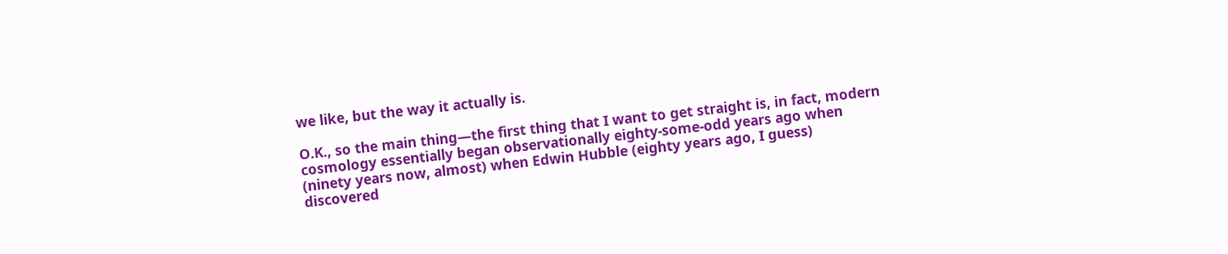we like, but the way it actually is.

O.K., so the main thing—the first thing that I want to get straight is, in fact, modern cosmology essentially began observationally eighty-some-odd years ago when (ninety years now, almost) when Edwin Hubble (eighty years ago, I guess) discovered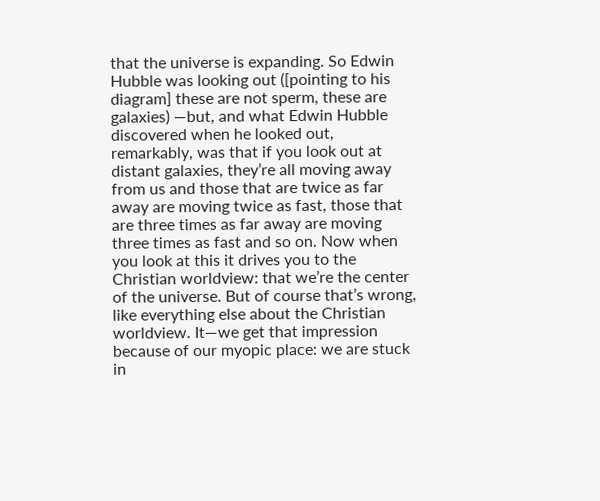that the universe is expanding. So Edwin Hubble was looking out ([pointing to his diagram] these are not sperm, these are galaxies) —but, and what Edwin Hubble discovered when he looked out, remarkably, was that if you look out at distant galaxies, they’re all moving away from us and those that are twice as far away are moving twice as fast, those that are three times as far away are moving three times as fast and so on. Now when you look at this it drives you to the Christian worldview: that we’re the center of the universe. But of course that’s wrong, like everything else about the Christian worldview. It—we get that impression because of our myopic place: we are stuck in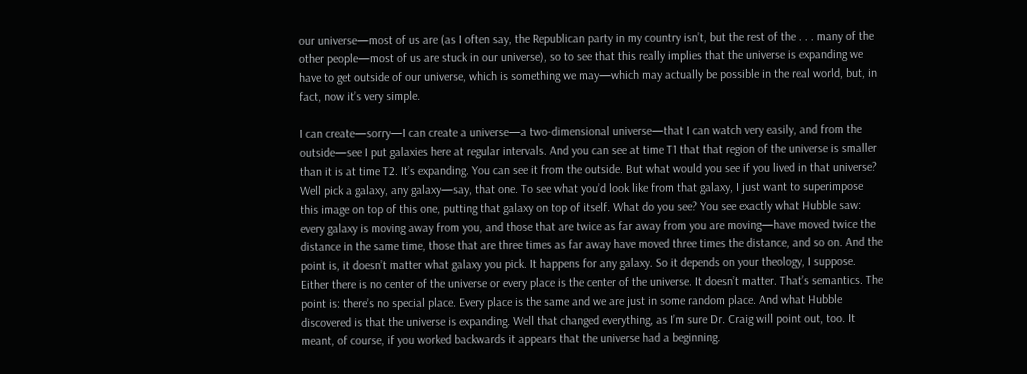our universe—most of us are (as I often say, the Republican party in my country isn’t, but the rest of the . . . many of the other people—most of us are stuck in our universe), so to see that this really implies that the universe is expanding we have to get outside of our universe, which is something we may—which may actually be possible in the real world, but, in fact, now it’s very simple.

I can create—sorry—I can create a universe—a two-dimensional universe—that I can watch very easily, and from the outside—see I put galaxies here at regular intervals. And you can see at time T1 that that region of the universe is smaller than it is at time T2. It’s expanding. You can see it from the outside. But what would you see if you lived in that universe? Well pick a galaxy, any galaxy—say, that one. To see what you’d look like from that galaxy, I just want to superimpose this image on top of this one, putting that galaxy on top of itself. What do you see? You see exactly what Hubble saw: every galaxy is moving away from you, and those that are twice as far away from you are moving—have moved twice the distance in the same time, those that are three times as far away have moved three times the distance, and so on. And the point is, it doesn’t matter what galaxy you pick. It happens for any galaxy. So it depends on your theology, I suppose. Either there is no center of the universe or every place is the center of the universe. It doesn’t matter. That’s semantics. The point is: there’s no special place. Every place is the same and we are just in some random place. And what Hubble discovered is that the universe is expanding. Well that changed everything, as I’m sure Dr. Craig will point out, too. It meant, of course, if you worked backwards it appears that the universe had a beginning.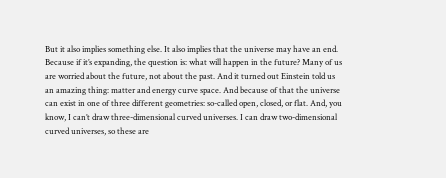But it also implies something else. It also implies that the universe may have an end. Because if it’s expanding, the question is: what will happen in the future? Many of us are worried about the future, not about the past. And it turned out Einstein told us an amazing thing: matter and energy curve space. And because of that the universe can exist in one of three different geometries: so-called open, closed, or flat. And, you know, I can’t draw three-dimensional curved universes. I can draw two-dimensional curved universes, so these are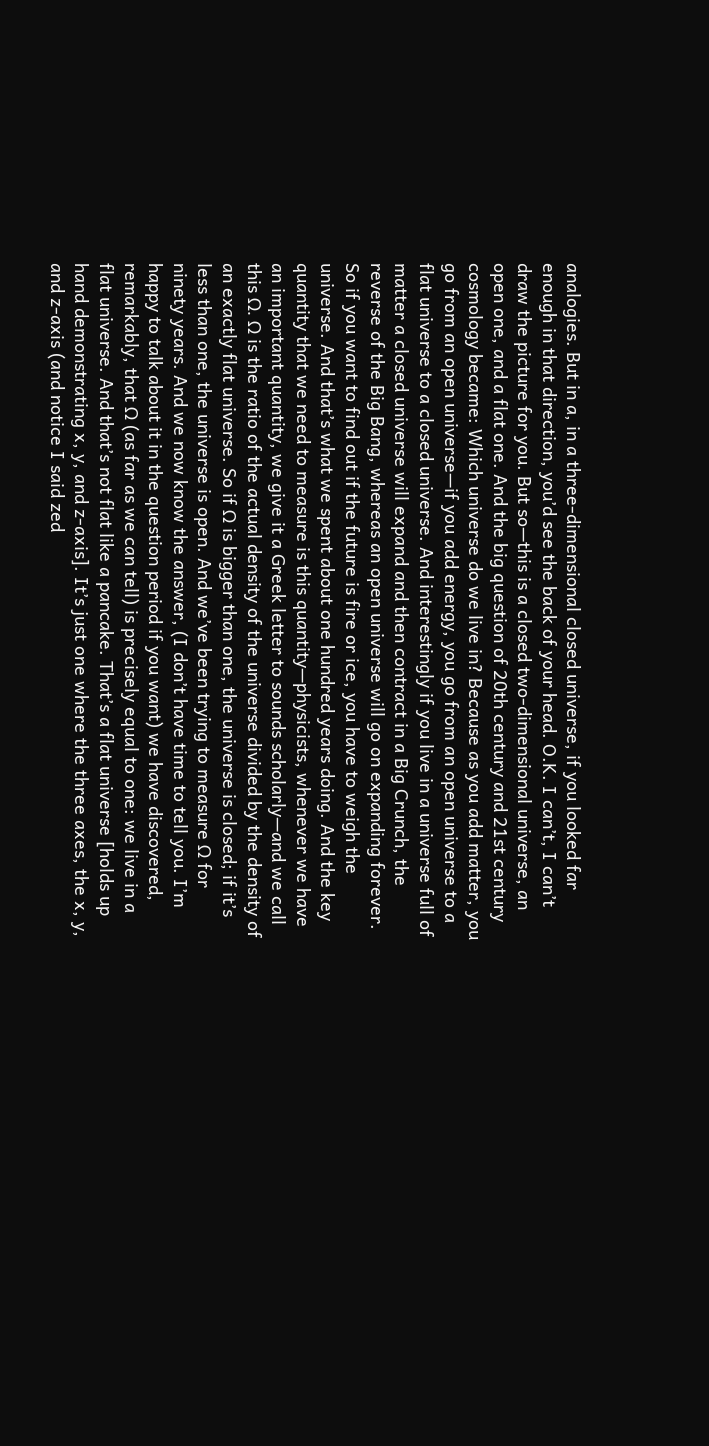analogies. But in a, in a three-dimensional closed universe, if you looked far enough in that direction, you’d see the back of your head. O.K. I can’t, I can’t draw the picture for you. But so—this is a closed two-dimensional universe, an open one, and a flat one. And the big question of 20th century and 21st century cosmology became: Which universe do we live in? Because as you add matter, you go from an open universe—if you add energy, you go from an open universe to a flat universe to a closed universe. And interestingly if you live in a universe full of matter a closed universe will expand and then contract in a Big Crunch, the reverse of the Big Bang, whereas an open universe will go on expanding forever. So if you want to find out if the future is fire or ice, you have to weigh the universe. And that’s what we spent about one hundred years doing. And the key quantity that we need to measure is this quantity—physicists, whenever we have an important quantity, we give it a Greek letter to sounds scholarly—and we call this Ω. Ω is the ratio of the actual density of the universe divided by the density of an exactly flat universe. So if Ω is bigger than one, the universe is closed; if it’s less than one, the universe is open. And we’ve been trying to measure Ω for ninety years. And we now know the answer, (I don’t have time to tell you. I’m happy to talk about it in the question period if you want) we have discovered, remarkably, that Ω (as far as we can tell) is precisely equal to one: we live in a flat universe. And that’s not flat like a pancake. That’s a flat universe [holds up hand demonstrating x, y, and z-axis]. It’s just one where the three axes, the x, y, and z-axis (and notice I said zed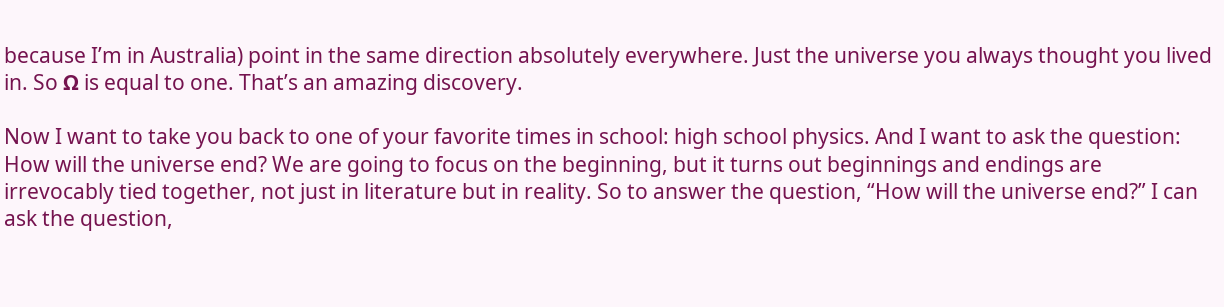because I’m in Australia) point in the same direction absolutely everywhere. Just the universe you always thought you lived in. So Ω is equal to one. That’s an amazing discovery.

Now I want to take you back to one of your favorite times in school: high school physics. And I want to ask the question: How will the universe end? We are going to focus on the beginning, but it turns out beginnings and endings are irrevocably tied together, not just in literature but in reality. So to answer the question, “How will the universe end?” I can ask the question,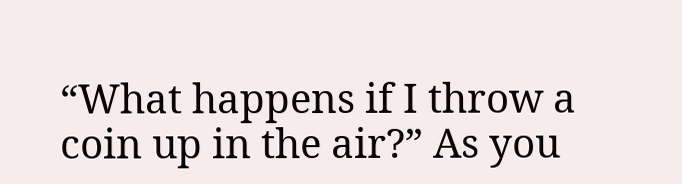“What happens if I throw a coin up in the air?” As you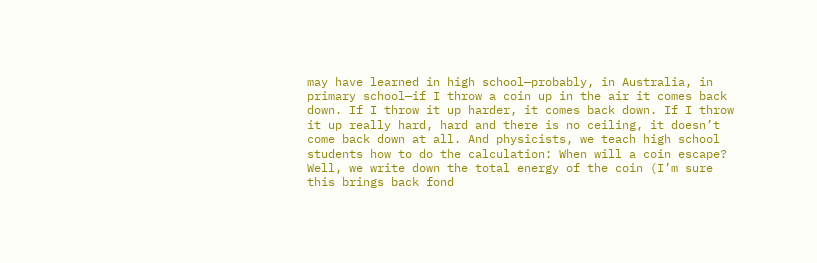may have learned in high school—probably, in Australia, in primary school—if I throw a coin up in the air it comes back down. If I throw it up harder, it comes back down. If I throw it up really hard, hard and there is no ceiling, it doesn’t come back down at all. And physicists, we teach high school students how to do the calculation: When will a coin escape? Well, we write down the total energy of the coin (I’m sure this brings back fond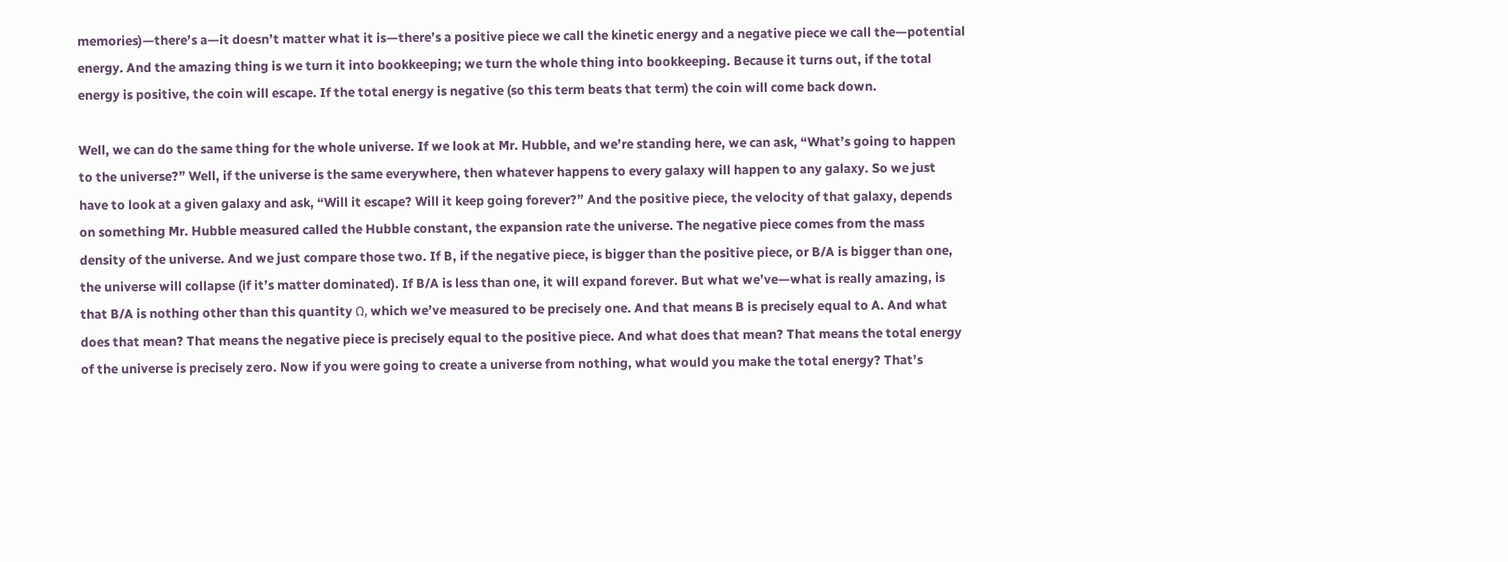memories)—there’s a—it doesn’t matter what it is—there’s a positive piece we call the kinetic energy and a negative piece we call the—potential energy. And the amazing thing is we turn it into bookkeeping; we turn the whole thing into bookkeeping. Because it turns out, if the total energy is positive, the coin will escape. If the total energy is negative (so this term beats that term) the coin will come back down.

Well, we can do the same thing for the whole universe. If we look at Mr. Hubble, and we’re standing here, we can ask, “What’s going to happen to the universe?” Well, if the universe is the same everywhere, then whatever happens to every galaxy will happen to any galaxy. So we just have to look at a given galaxy and ask, “Will it escape? Will it keep going forever?” And the positive piece, the velocity of that galaxy, depends on something Mr. Hubble measured called the Hubble constant, the expansion rate the universe. The negative piece comes from the mass density of the universe. And we just compare those two. If B, if the negative piece, is bigger than the positive piece, or B/A is bigger than one, the universe will collapse (if it’s matter dominated). If B/A is less than one, it will expand forever. But what we’ve—what is really amazing, is that B/A is nothing other than this quantity Ω, which we’ve measured to be precisely one. And that means B is precisely equal to A. And what does that mean? That means the negative piece is precisely equal to the positive piece. And what does that mean? That means the total energy of the universe is precisely zero. Now if you were going to create a universe from nothing, what would you make the total energy? That’s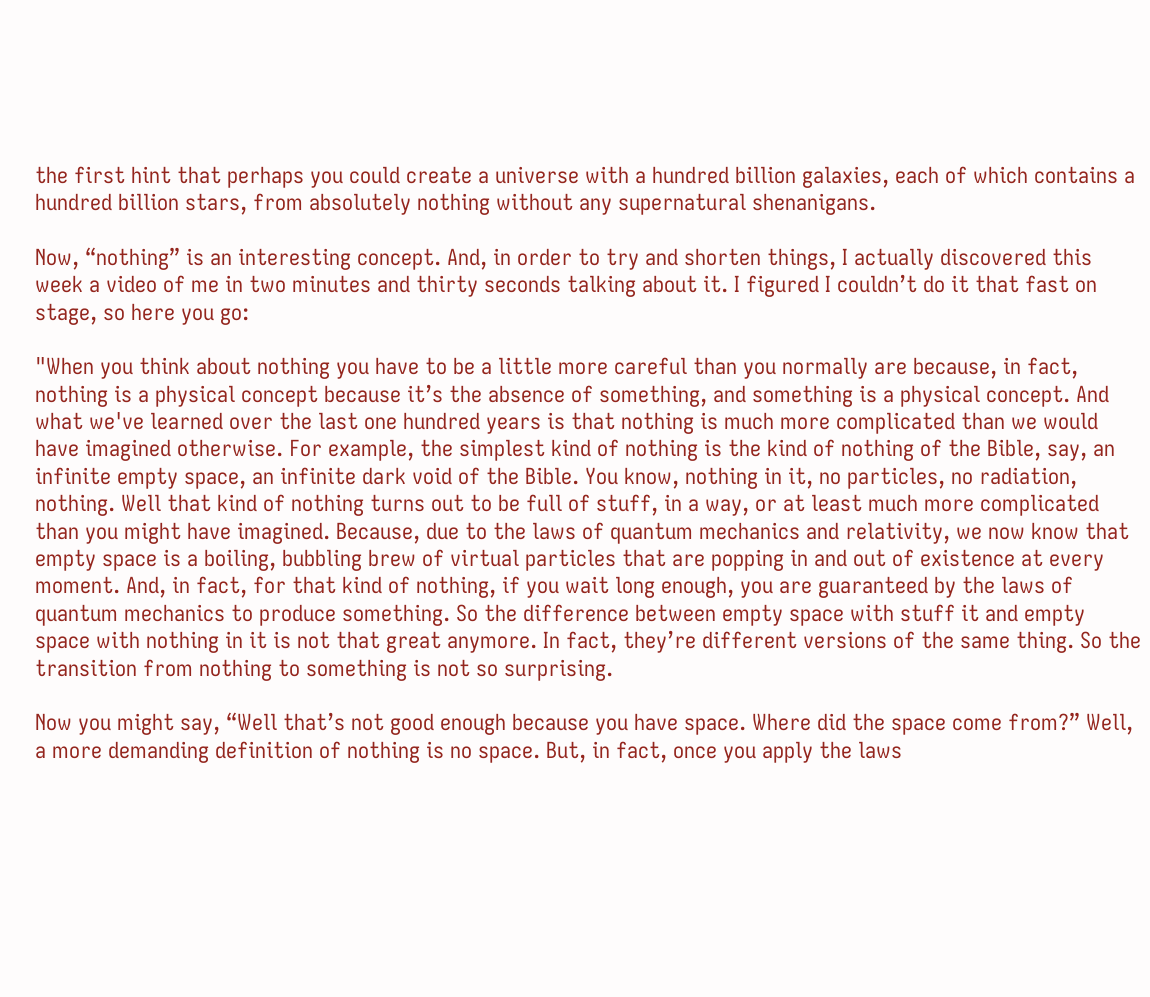the first hint that perhaps you could create a universe with a hundred billion galaxies, each of which contains a hundred billion stars, from absolutely nothing without any supernatural shenanigans.

Now, “nothing” is an interesting concept. And, in order to try and shorten things, I actually discovered this week a video of me in two minutes and thirty seconds talking about it. I figured I couldn’t do it that fast on stage, so here you go:

"When you think about nothing you have to be a little more careful than you normally are because, in fact, nothing is a physical concept because it’s the absence of something, and something is a physical concept. And what we've learned over the last one hundred years is that nothing is much more complicated than we would have imagined otherwise. For example, the simplest kind of nothing is the kind of nothing of the Bible, say, an infinite empty space, an infinite dark void of the Bible. You know, nothing in it, no particles, no radiation, nothing. Well that kind of nothing turns out to be full of stuff, in a way, or at least much more complicated than you might have imagined. Because, due to the laws of quantum mechanics and relativity, we now know that empty space is a boiling, bubbling brew of virtual particles that are popping in and out of existence at every moment. And, in fact, for that kind of nothing, if you wait long enough, you are guaranteed by the laws of quantum mechanics to produce something. So the difference between empty space with stuff it and empty space with nothing in it is not that great anymore. In fact, they’re different versions of the same thing. So the transition from nothing to something is not so surprising.

Now you might say, “Well that’s not good enough because you have space. Where did the space come from?” Well, a more demanding definition of nothing is no space. But, in fact, once you apply the laws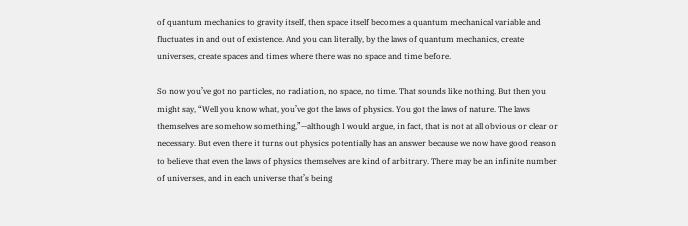of quantum mechanics to gravity itself, then space itself becomes a quantum mechanical variable and fluctuates in and out of existence. And you can literally, by the laws of quantum mechanics, create universes, create spaces and times where there was no space and time before.

So now you’ve got no particles, no radiation, no space, no time. That sounds like nothing. But then you might say, “Well you know what, you’ve got the laws of physics. You got the laws of nature. The laws themselves are somehow something,”—although I would argue, in fact, that is not at all obvious or clear or necessary. But even there it turns out physics potentially has an answer because we now have good reason to believe that even the laws of physics themselves are kind of arbitrary. There may be an infinite number of universes, and in each universe that’s being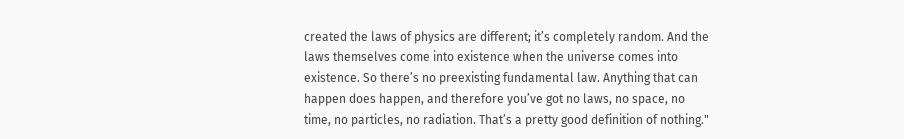created the laws of physics are different; it’s completely random. And the laws themselves come into existence when the universe comes into existence. So there’s no preexisting fundamental law. Anything that can happen does happen, and therefore you’ve got no laws, no space, no time, no particles, no radiation. That’s a pretty good definition of nothing."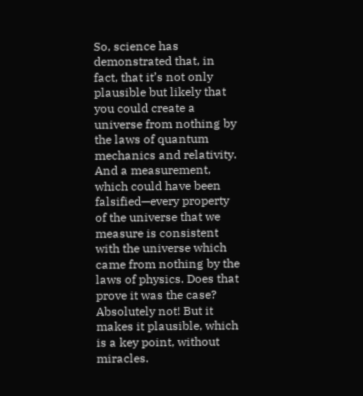So, science has demonstrated that, in fact, that it’s not only plausible but likely that you could create a universe from nothing by the laws of quantum mechanics and relativity. And a measurement, which could have been falsified—every property of the universe that we measure is consistent with the universe which came from nothing by the laws of physics. Does that prove it was the case? Absolutely not! But it makes it plausible, which is a key point, without miracles.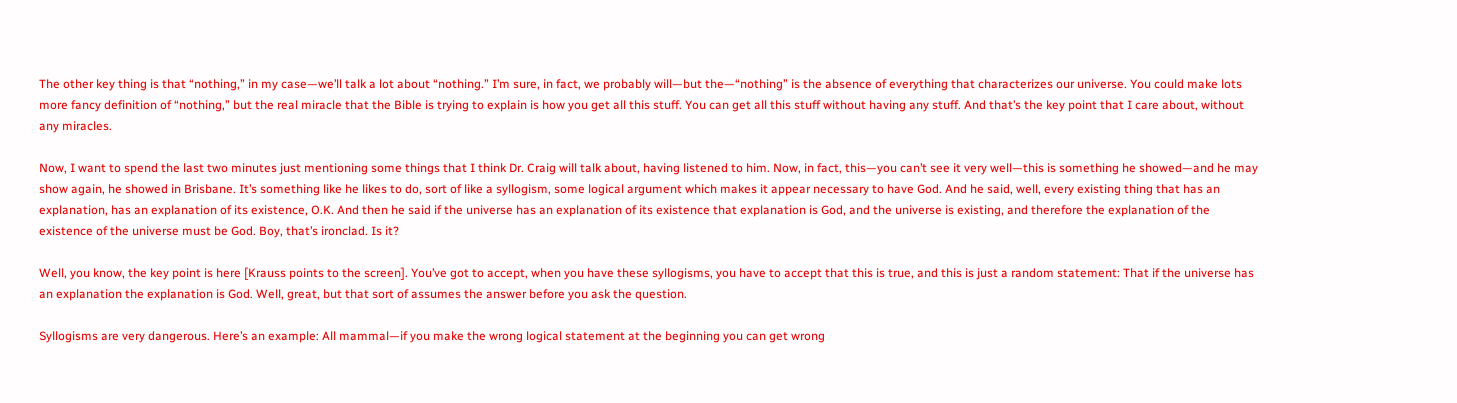The other key thing is that “nothing,” in my case—we’ll talk a lot about “nothing.” I’m sure, in fact, we probably will—but the—“nothing” is the absence of everything that characterizes our universe. You could make lots more fancy definition of “nothing,” but the real miracle that the Bible is trying to explain is how you get all this stuff. You can get all this stuff without having any stuff. And that’s the key point that I care about, without any miracles.

Now, I want to spend the last two minutes just mentioning some things that I think Dr. Craig will talk about, having listened to him. Now, in fact, this—you can’t see it very well—this is something he showed—and he may show again, he showed in Brisbane. It’s something like he likes to do, sort of like a syllogism, some logical argument which makes it appear necessary to have God. And he said, well, every existing thing that has an explanation, has an explanation of its existence, O.K. And then he said if the universe has an explanation of its existence that explanation is God, and the universe is existing, and therefore the explanation of the existence of the universe must be God. Boy, that’s ironclad. Is it?

Well, you know, the key point is here [Krauss points to the screen]. You’ve got to accept, when you have these syllogisms, you have to accept that this is true, and this is just a random statement: That if the universe has an explanation the explanation is God. Well, great, but that sort of assumes the answer before you ask the question.

Syllogisms are very dangerous. Here’s an example: All mammal—if you make the wrong logical statement at the beginning you can get wrong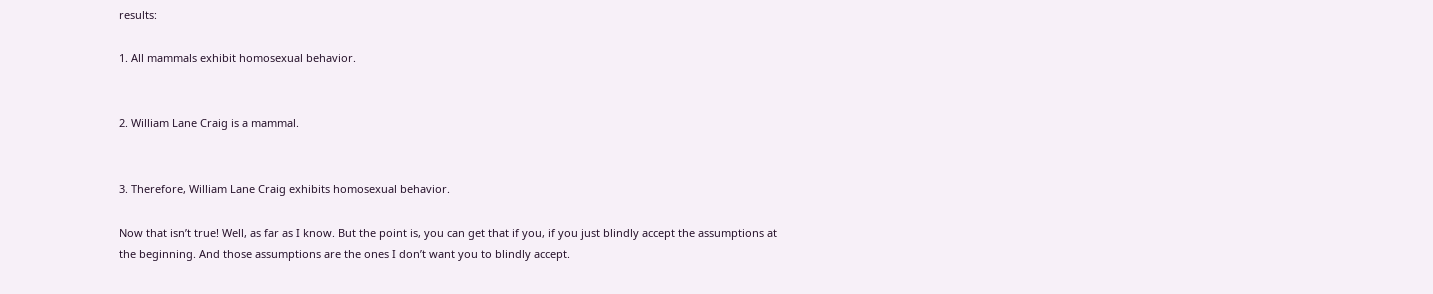results:

1. All mammals exhibit homosexual behavior.


2. William Lane Craig is a mammal.


3. Therefore, William Lane Craig exhibits homosexual behavior.

Now that isn’t true! Well, as far as I know. But the point is, you can get that if you, if you just blindly accept the assumptions at the beginning. And those assumptions are the ones I don’t want you to blindly accept.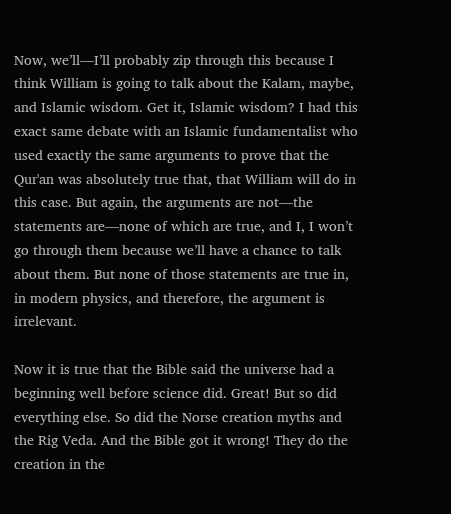Now, we’ll—I’ll probably zip through this because I think William is going to talk about the Kalam, maybe, and Islamic wisdom. Get it, Islamic wisdom? I had this exact same debate with an Islamic fundamentalist who used exactly the same arguments to prove that the Qur'an was absolutely true that, that William will do in this case. But again, the arguments are not—the statements are—none of which are true, and I, I won’t go through them because we’ll have a chance to talk about them. But none of those statements are true in, in modern physics, and therefore, the argument is irrelevant.

Now it is true that the Bible said the universe had a beginning well before science did. Great! But so did everything else. So did the Norse creation myths and the Rig Veda. And the Bible got it wrong! They do the creation in the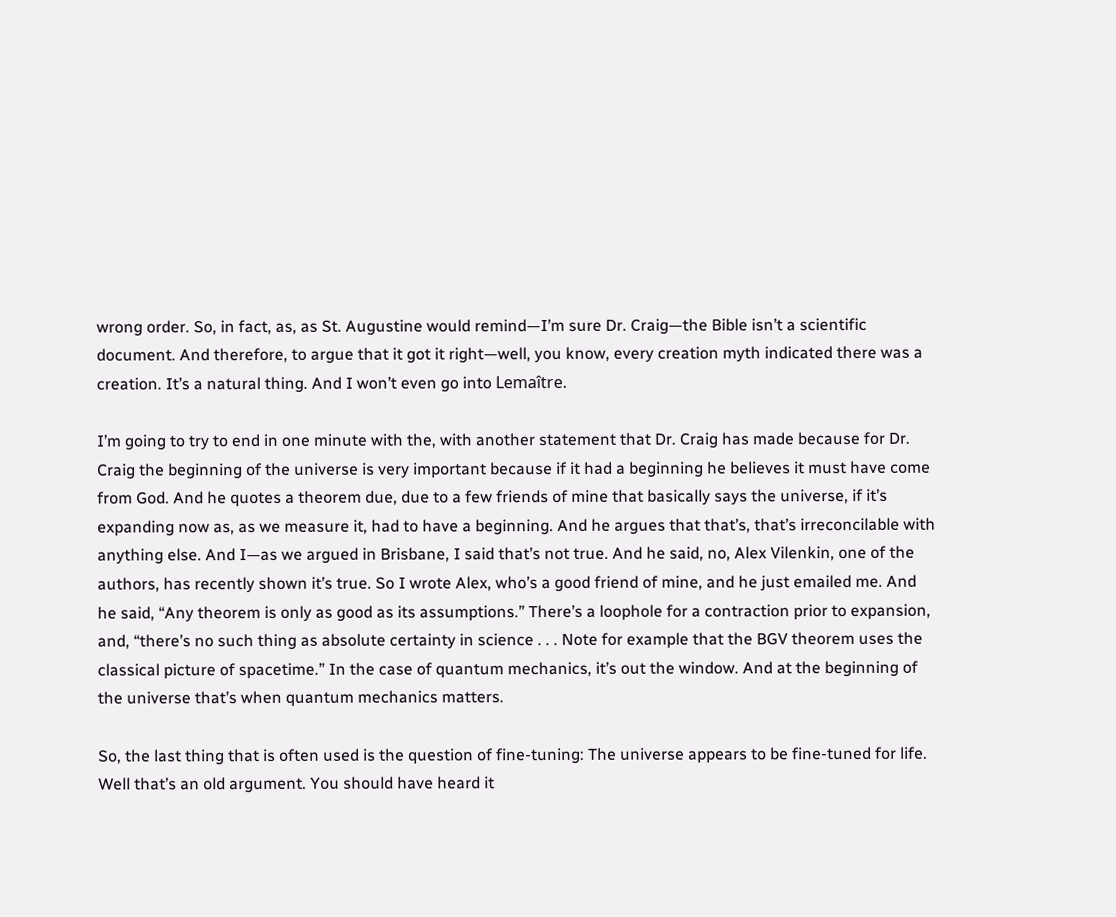wrong order. So, in fact, as, as St. Augustine would remind—I’m sure Dr. Craig—the Bible isn’t a scientific document. And therefore, to argue that it got it right—well, you know, every creation myth indicated there was a creation. It’s a natural thing. And I won’t even go into Lemaître.

I’m going to try to end in one minute with the, with another statement that Dr. Craig has made because for Dr. Craig the beginning of the universe is very important because if it had a beginning he believes it must have come from God. And he quotes a theorem due, due to a few friends of mine that basically says the universe, if it’s expanding now as, as we measure it, had to have a beginning. And he argues that that’s, that’s irreconcilable with anything else. And I—as we argued in Brisbane, I said that’s not true. And he said, no, Alex Vilenkin, one of the authors, has recently shown it’s true. So I wrote Alex, who’s a good friend of mine, and he just emailed me. And he said, “Any theorem is only as good as its assumptions.” There’s a loophole for a contraction prior to expansion, and, “there’s no such thing as absolute certainty in science . . . Note for example that the BGV theorem uses the classical picture of spacetime.” In the case of quantum mechanics, it’s out the window. And at the beginning of the universe that’s when quantum mechanics matters.

So, the last thing that is often used is the question of fine-tuning: The universe appears to be fine-tuned for life. Well that’s an old argument. You should have heard it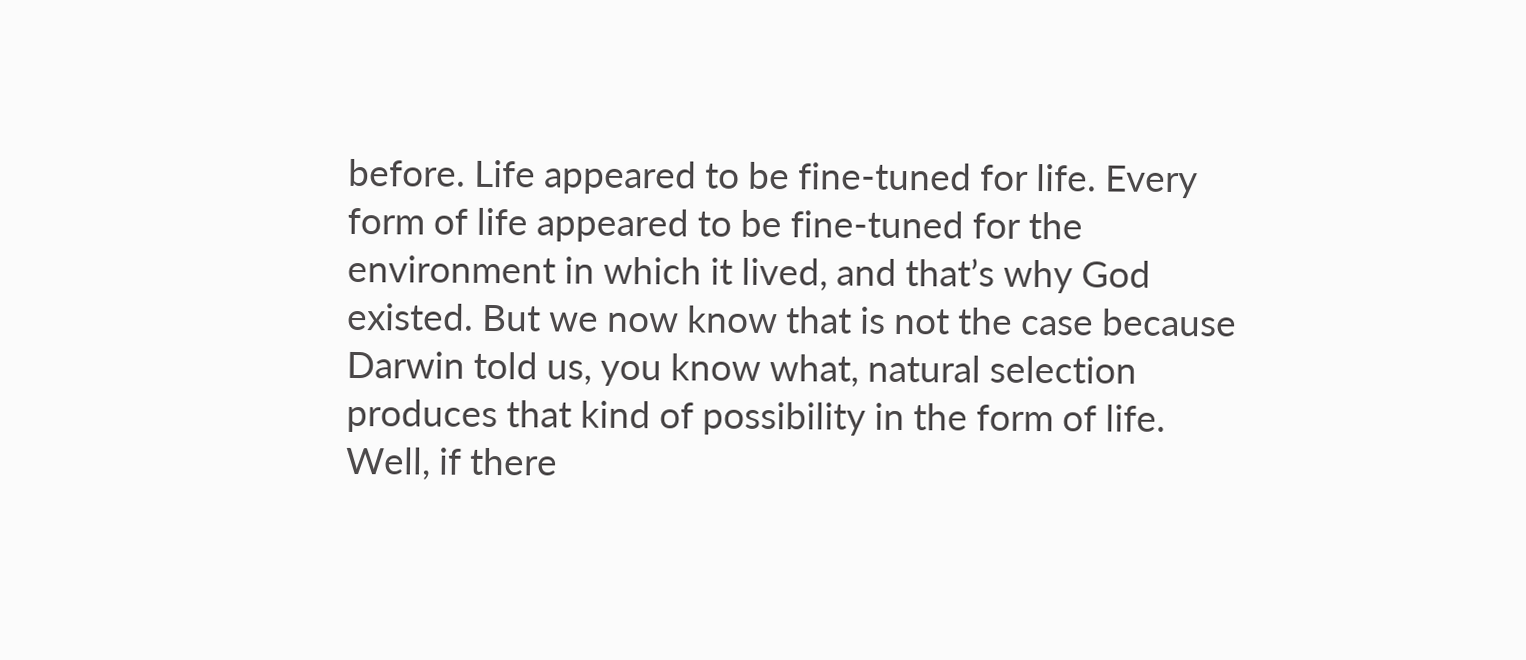before. Life appeared to be fine-tuned for life. Every form of life appeared to be fine-tuned for the environment in which it lived, and that’s why God existed. But we now know that is not the case because Darwin told us, you know what, natural selection produces that kind of possibility in the form of life. Well, if there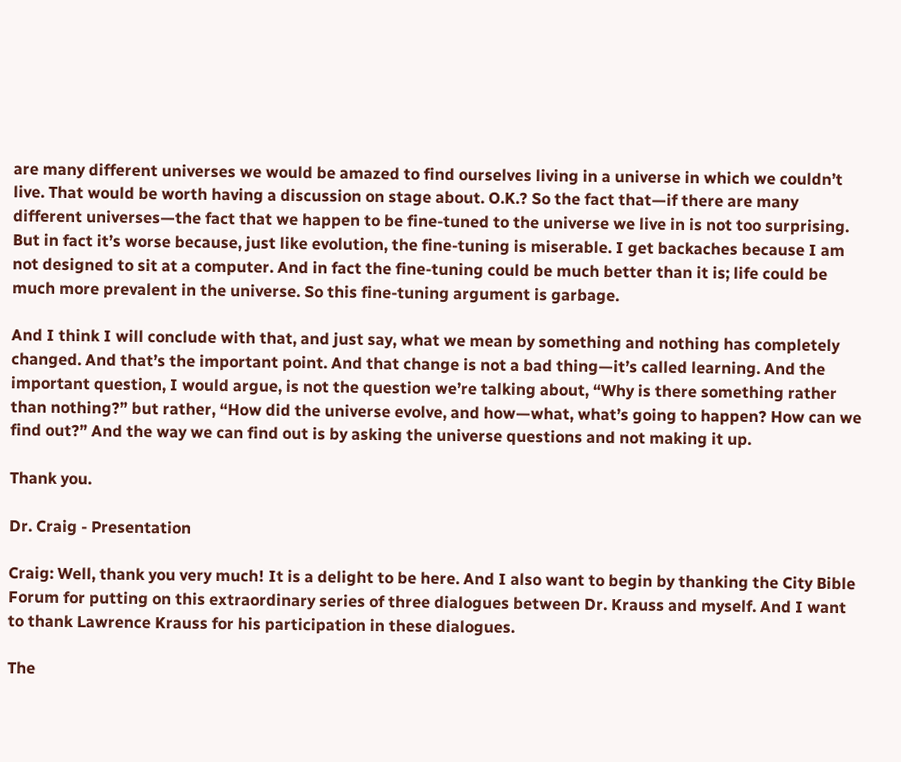are many different universes we would be amazed to find ourselves living in a universe in which we couldn’t live. That would be worth having a discussion on stage about. O.K.? So the fact that—if there are many different universes—the fact that we happen to be fine-tuned to the universe we live in is not too surprising. But in fact it’s worse because, just like evolution, the fine-tuning is miserable. I get backaches because I am not designed to sit at a computer. And in fact the fine-tuning could be much better than it is; life could be much more prevalent in the universe. So this fine-tuning argument is garbage.

And I think I will conclude with that, and just say, what we mean by something and nothing has completely changed. And that’s the important point. And that change is not a bad thing—it’s called learning. And the important question, I would argue, is not the question we’re talking about, “Why is there something rather than nothing?” but rather, “How did the universe evolve, and how—what, what’s going to happen? How can we find out?” And the way we can find out is by asking the universe questions and not making it up.

Thank you.

Dr. Craig - Presentation

Craig: Well, thank you very much! It is a delight to be here. And I also want to begin by thanking the City Bible Forum for putting on this extraordinary series of three dialogues between Dr. Krauss and myself. And I want to thank Lawrence Krauss for his participation in these dialogues.

The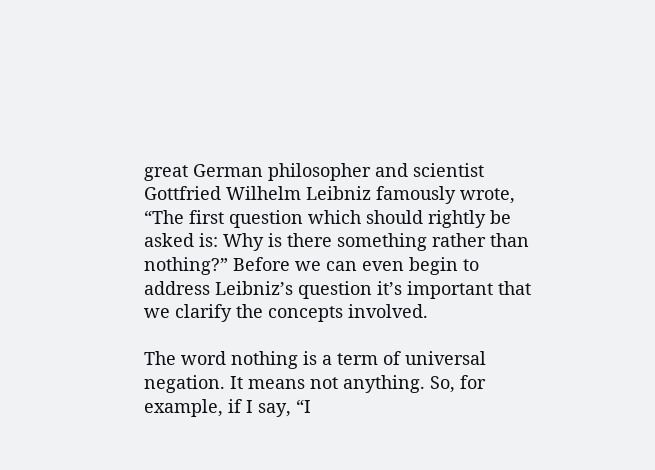great German philosopher and scientist Gottfried Wilhelm Leibniz famously wrote, “The first question which should rightly be asked is: Why is there something rather than nothing?” Before we can even begin to address Leibniz’s question it’s important that we clarify the concepts involved.

The word nothing is a term of universal negation. It means not anything. So, for example, if I say, “I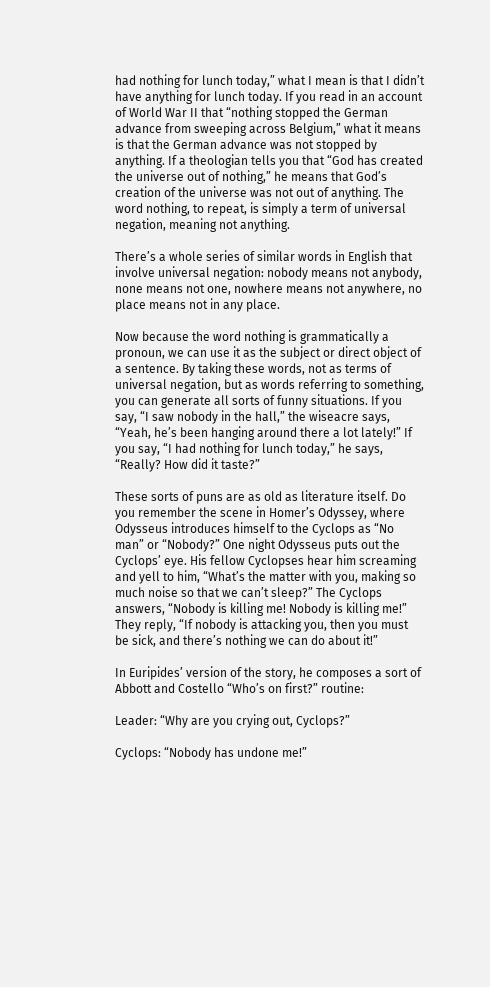had nothing for lunch today,” what I mean is that I didn’t have anything for lunch today. If you read in an account of World War II that “nothing stopped the German advance from sweeping across Belgium,” what it means is that the German advance was not stopped by anything. If a theologian tells you that “God has created the universe out of nothing,” he means that God’s creation of the universe was not out of anything. The word nothing, to repeat, is simply a term of universal negation, meaning not anything.

There’s a whole series of similar words in English that involve universal negation: nobody means not anybody, none means not one, nowhere means not anywhere, no place means not in any place.

Now because the word nothing is grammatically a pronoun, we can use it as the subject or direct object of a sentence. By taking these words, not as terms of universal negation, but as words referring to something, you can generate all sorts of funny situations. If you say, “I saw nobody in the hall,” the wiseacre says, “Yeah, he’s been hanging around there a lot lately!” If you say, “I had nothing for lunch today,” he says, “Really? How did it taste?”

These sorts of puns are as old as literature itself. Do you remember the scene in Homer’s Odyssey, where Odysseus introduces himself to the Cyclops as “No man” or “Nobody?” One night Odysseus puts out the Cyclops’ eye. His fellow Cyclopses hear him screaming and yell to him, “What’s the matter with you, making so much noise so that we can’t sleep?” The Cyclops answers, “Nobody is killing me! Nobody is killing me!” They reply, “If nobody is attacking you, then you must be sick, and there’s nothing we can do about it!”

In Euripides’ version of the story, he composes a sort of Abbott and Costello “Who’s on first?” routine:

Leader: “Why are you crying out, Cyclops?”

Cyclops: “Nobody has undone me!”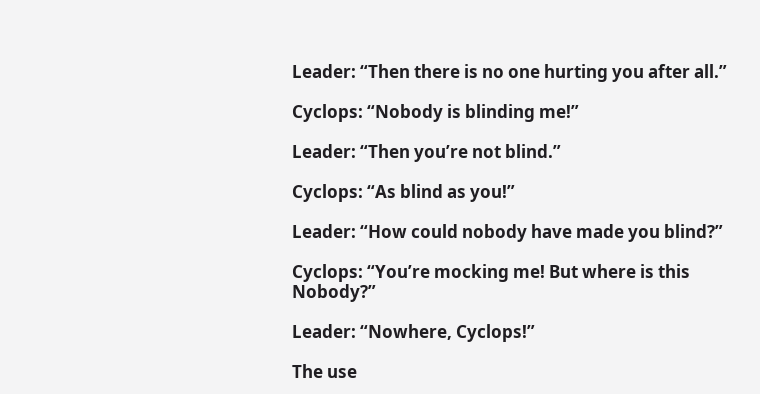Leader: “Then there is no one hurting you after all.”

Cyclops: “Nobody is blinding me!”

Leader: “Then you’re not blind.”

Cyclops: “As blind as you!”

Leader: “How could nobody have made you blind?”

Cyclops: “You’re mocking me! But where is this Nobody?”

Leader: “Nowhere, Cyclops!”

The use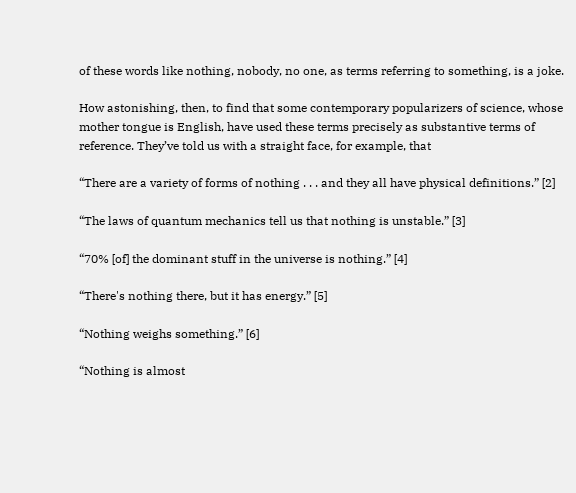of these words like nothing, nobody, no one, as terms referring to something, is a joke.

How astonishing, then, to find that some contemporary popularizers of science, whose mother tongue is English, have used these terms precisely as substantive terms of reference. They’ve told us with a straight face, for example, that

“There are a variety of forms of nothing . . . and they all have physical definitions.” [2]

“The laws of quantum mechanics tell us that nothing is unstable.” [3]

“70% [of] the dominant stuff in the universe is nothing.” [4]

“There's nothing there, but it has energy.” [5]

“Nothing weighs something.” [6]

“Nothing is almost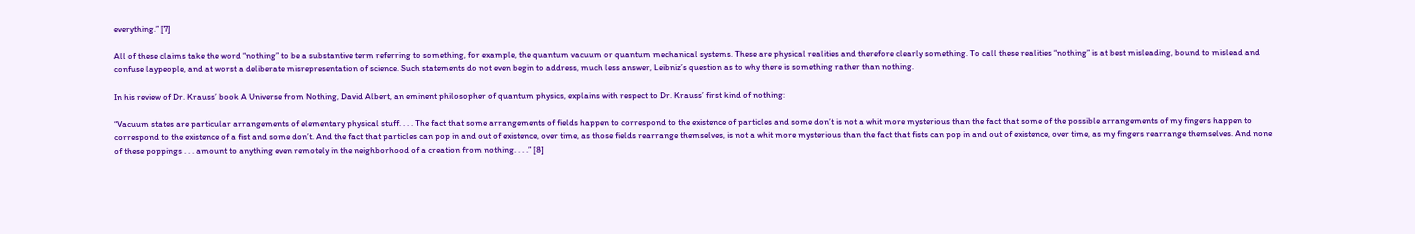everything.” [7]

All of these claims take the word “nothing” to be a substantive term referring to something, for example, the quantum vacuum or quantum mechanical systems. These are physical realities and therefore clearly something. To call these realities “nothing” is at best misleading, bound to mislead and confuse laypeople, and at worst a deliberate misrepresentation of science. Such statements do not even begin to address, much less answer, Leibniz’s question as to why there is something rather than nothing.

In his review of Dr. Krauss’ book A Universe from Nothing, David Albert, an eminent philosopher of quantum physics, explains with respect to Dr. Krauss’ first kind of nothing:

“Vacuum states are particular arrangements of elementary physical stuff. . . . The fact that some arrangements of fields happen to correspond to the existence of particles and some don’t is not a whit more mysterious than the fact that some of the possible arrangements of my fingers happen to correspond to the existence of a fist and some don’t. And the fact that particles can pop in and out of existence, over time, as those fields rearrange themselves, is not a whit more mysterious than the fact that fists can pop in and out of existence, over time, as my fingers rearrange themselves. And none of these poppings . . . amount to anything even remotely in the neighborhood of a creation from nothing. . . .” [8]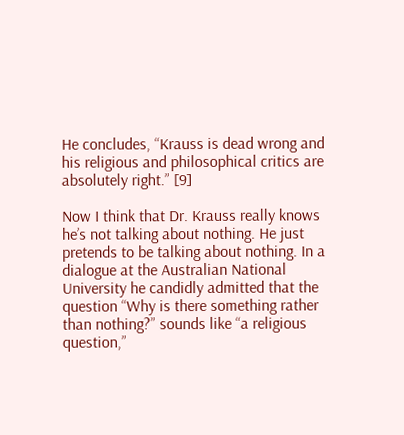He concludes, “Krauss is dead wrong and his religious and philosophical critics are absolutely right.” [9]

Now I think that Dr. Krauss really knows he’s not talking about nothing. He just pretends to be talking about nothing. In a dialogue at the Australian National University he candidly admitted that the question “Why is there something rather than nothing?” sounds like “a religious question,”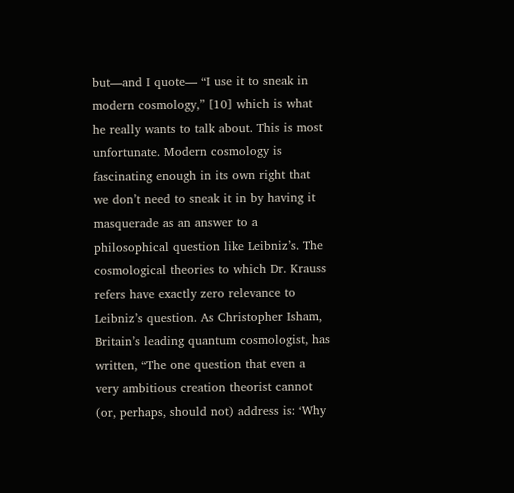but—and I quote— “I use it to sneak in modern cosmology,” [10] which is what he really wants to talk about. This is most unfortunate. Modern cosmology is fascinating enough in its own right that we don’t need to sneak it in by having it masquerade as an answer to a philosophical question like Leibniz’s. The cosmological theories to which Dr. Krauss refers have exactly zero relevance to Leibniz’s question. As Christopher Isham, Britain’s leading quantum cosmologist, has written, “The one question that even a very ambitious creation theorist cannot (or, perhaps, should not) address is: ‘Why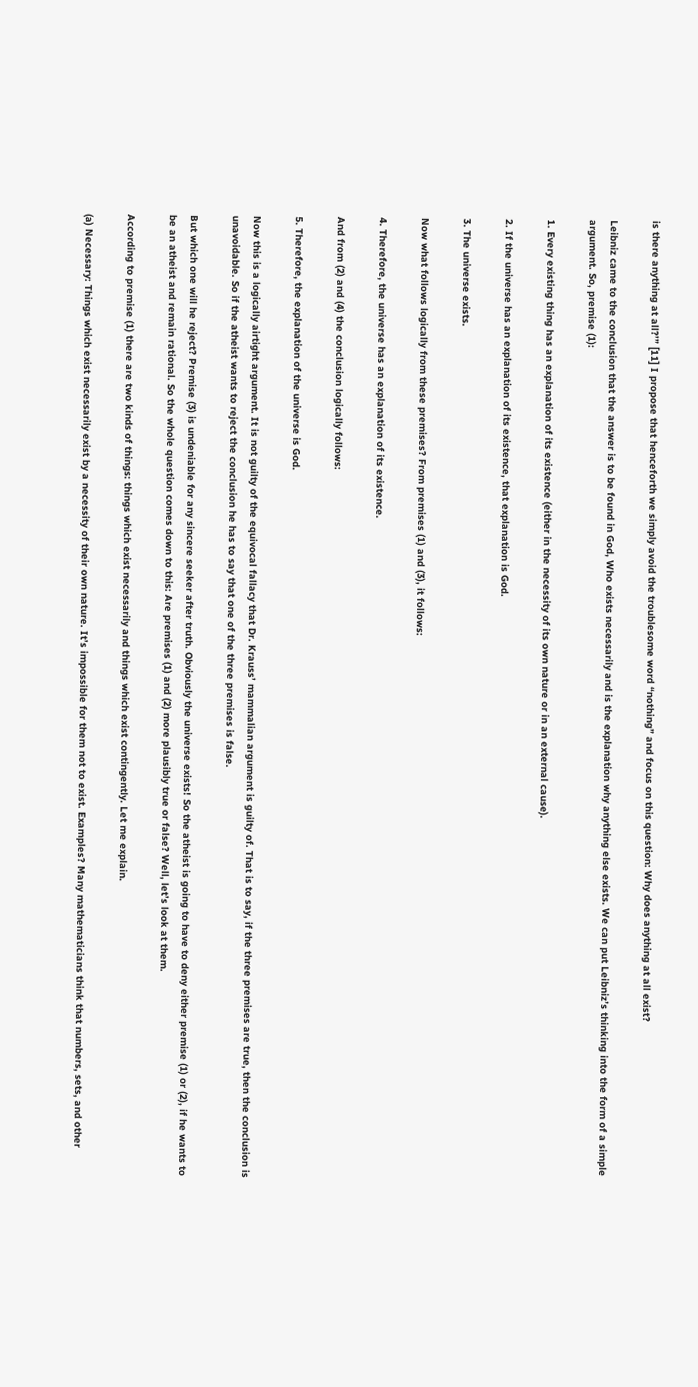is there anything at all?’” [11] I propose that henceforth we simply avoid the troublesome word “nothing” and focus on this question: Why does anything at all exist?

Leibniz came to the conclusion that the answer is to be found in God, Who exists necessarily and is the explanation why anything else exists. We can put Leibniz’s thinking into the form of a simple argument. So, premise (1):

1. Every existing thing has an explanation of its existence (either in the necessity of its own nature or in an external cause).

2. If the universe has an explanation of its existence, that explanation is God.

3. The universe exists.

Now what follows logically from these premises? From premises (1) and (3), it follows:

4. Therefore, the universe has an explanation of its existence.

And from (2) and (4) the conclusion logically follows:

5. Therefore, the explanation of the universe is God.

Now this is a logically airtight argument. It is not guilty of the equivocal fallacy that Dr. Krauss’ mammalian argument is guilty of. That is to say, if the three premises are true, then the conclusion is unavoidable. So if the atheist wants to reject the conclusion he has to say that one of the three premises is false.

But which one will he reject? Premise (3) is undeniable for any sincere seeker after truth. Obviously the universe exists! So the atheist is going to have to deny either premise (1) or (2), if he wants to be an atheist and remain rational. So the whole question comes down to this: Are premises (1) and (2) more plausibly true or false? Well, let’s look at them.

According to premise (1) there are two kinds of things: things which exist necessarily and things which exist contingently. Let me explain.

(a) Necessary: Things which exist necessarily exist by a necessity of their own nature. It’s impossible for them not to exist. Examples? Many mathematicians think that numbers, sets, and other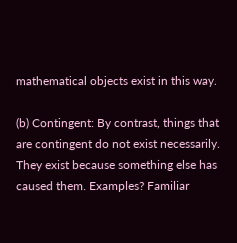mathematical objects exist in this way.

(b) Contingent: By contrast, things that are contingent do not exist necessarily. They exist because something else has caused them. Examples? Familiar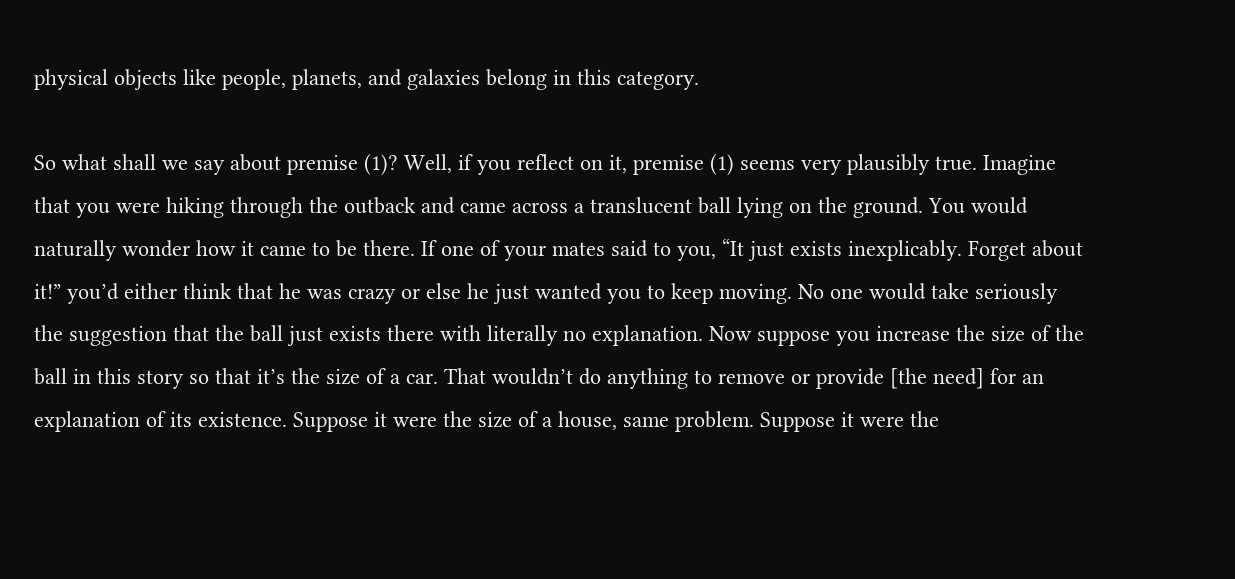physical objects like people, planets, and galaxies belong in this category.

So what shall we say about premise (1)? Well, if you reflect on it, premise (1) seems very plausibly true. Imagine that you were hiking through the outback and came across a translucent ball lying on the ground. You would naturally wonder how it came to be there. If one of your mates said to you, “It just exists inexplicably. Forget about it!” you’d either think that he was crazy or else he just wanted you to keep moving. No one would take seriously the suggestion that the ball just exists there with literally no explanation. Now suppose you increase the size of the ball in this story so that it’s the size of a car. That wouldn’t do anything to remove or provide [the need] for an explanation of its existence. Suppose it were the size of a house, same problem. Suppose it were the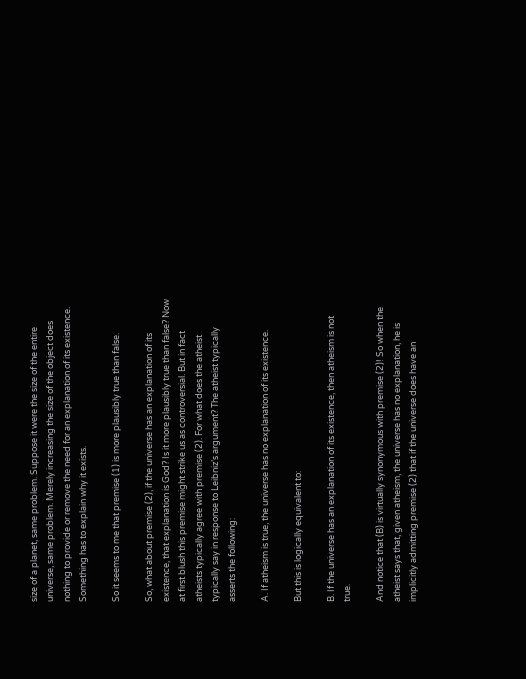size of a planet, same problem. Suppose it were the size of the entire universe, same problem. Merely increasing the size of the object does nothing to provide or remove the need for an explanation of its existence. Something has to explain why it exists.

So it seems to me that premise (1) is more plausibly true than false.

So, what about premise (2), if the universe has an explanation of its existence, that explanation is God? Is it more plausibly true than false? Now at first blush this premise might strike us as controversial. But in fact atheists typically agree with premise (2). For what does the atheist typically say in response to Leibniz’s argument? The atheist typically asserts the following:

A. If atheism is true, the universe has no explanation of its existence.

But this is logically equivalent to:

B. If the universe has an explanation of its existence, then atheism is not true.

And notice that (B) is virtually synonymous with premise (2)! So when the atheist says that, given atheism, the universe has no explanation, he is implicitly admitting premise (2) that if the universe does have an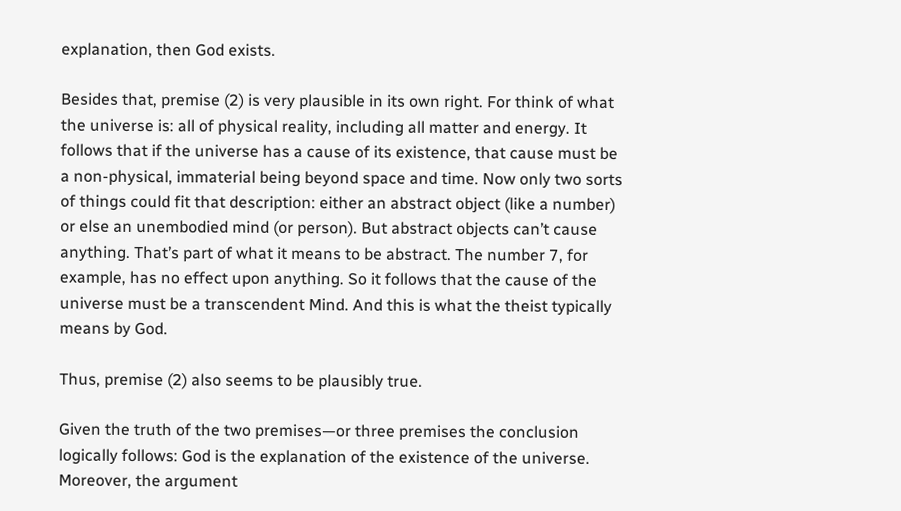explanation, then God exists.

Besides that, premise (2) is very plausible in its own right. For think of what the universe is: all of physical reality, including all matter and energy. It follows that if the universe has a cause of its existence, that cause must be a non-physical, immaterial being beyond space and time. Now only two sorts of things could fit that description: either an abstract object (like a number) or else an unembodied mind (or person). But abstract objects can’t cause anything. That’s part of what it means to be abstract. The number 7, for example, has no effect upon anything. So it follows that the cause of the universe must be a transcendent Mind. And this is what the theist typically means by God.

Thus, premise (2) also seems to be plausibly true.

Given the truth of the two premises—or three premises the conclusion logically follows: God is the explanation of the existence of the universe. Moreover, the argument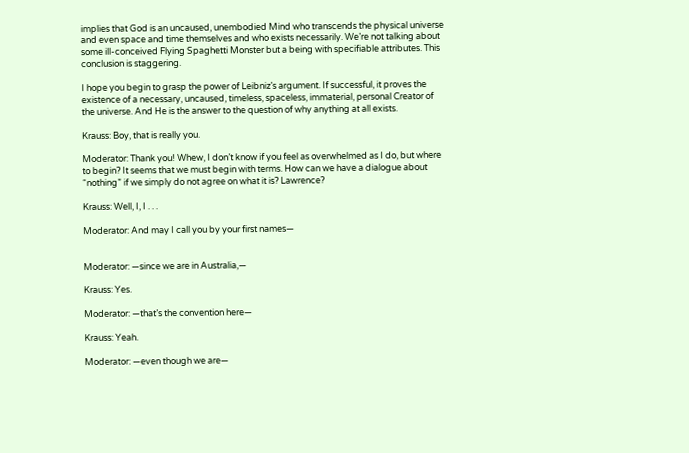implies that God is an uncaused, unembodied Mind who transcends the physical universe and even space and time themselves and who exists necessarily. We’re not talking about some ill-conceived Flying Spaghetti Monster but a being with specifiable attributes. This conclusion is staggering.

I hope you begin to grasp the power of Leibniz’s argument. If successful, it proves the existence of a necessary, uncaused, timeless, spaceless, immaterial, personal Creator of the universe. And He is the answer to the question of why anything at all exists.

Krauss: Boy, that is really you.

Moderator: Thank you! Whew, I don’t know if you feel as overwhelmed as I do, but where to begin? It seems that we must begin with terms. How can we have a dialogue about “nothing” if we simply do not agree on what it is? Lawrence?

Krauss: Well, I, I . . .

Moderator: And may I call you by your first names—


Moderator: —since we are in Australia,—

Krauss: Yes.

Moderator: —that’s the convention here—

Krauss: Yeah.

Moderator: —even though we are—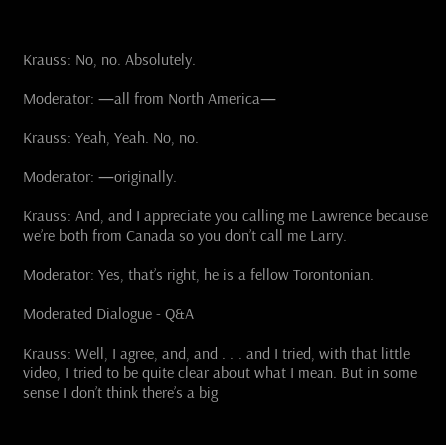Krauss: No, no. Absolutely.

Moderator: —all from North America—

Krauss: Yeah, Yeah. No, no.

Moderator: —originally.

Krauss: And, and I appreciate you calling me Lawrence because we’re both from Canada so you don’t call me Larry.

Moderator: Yes, that’s right, he is a fellow Torontonian.

Moderated Dialogue - Q&A

Krauss: Well, I agree, and, and . . . and I tried, with that little video, I tried to be quite clear about what I mean. But in some sense I don’t think there’s a big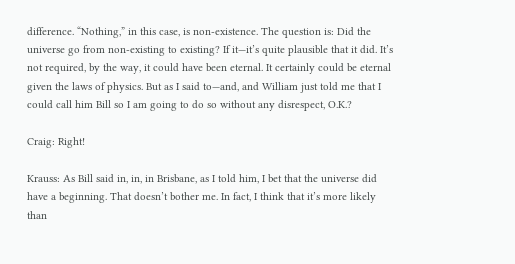difference. “Nothing,” in this case, is non-existence. The question is: Did the universe go from non-existing to existing? If it—it’s quite plausible that it did. It’s not required, by the way, it could have been eternal. It certainly could be eternal given the laws of physics. But as I said to—and, and William just told me that I could call him Bill so I am going to do so without any disrespect, O.K.?

Craig: Right!

Krauss: As Bill said in, in, in Brisbane, as I told him, I bet that the universe did have a beginning. That doesn’t bother me. In fact, I think that it’s more likely than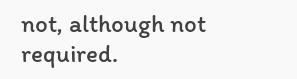not, although not required.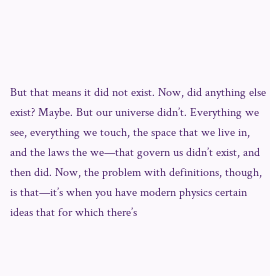But that means it did not exist. Now, did anything else exist? Maybe. But our universe didn’t. Everything we see, everything we touch, the space that we live in, and the laws the we—that govern us didn’t exist, and then did. Now, the problem with definitions, though, is that—it’s when you have modern physics certain ideas that for which there’s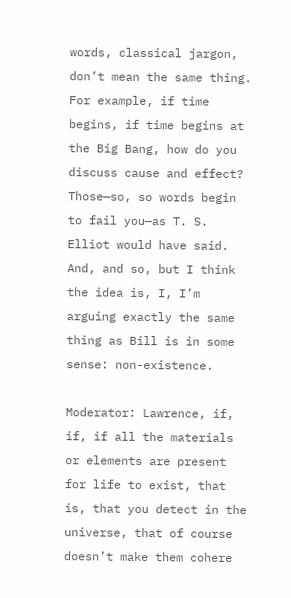words, classical jargon, don’t mean the same thing. For example, if time begins, if time begins at the Big Bang, how do you discuss cause and effect? Those—so, so words begin to fail you—as T. S. Elliot would have said. And, and so, but I think the idea is, I, I’m arguing exactly the same thing as Bill is in some sense: non-existence.

Moderator: Lawrence, if, if, if all the materials or elements are present for life to exist, that is, that you detect in the universe, that of course doesn’t make them cohere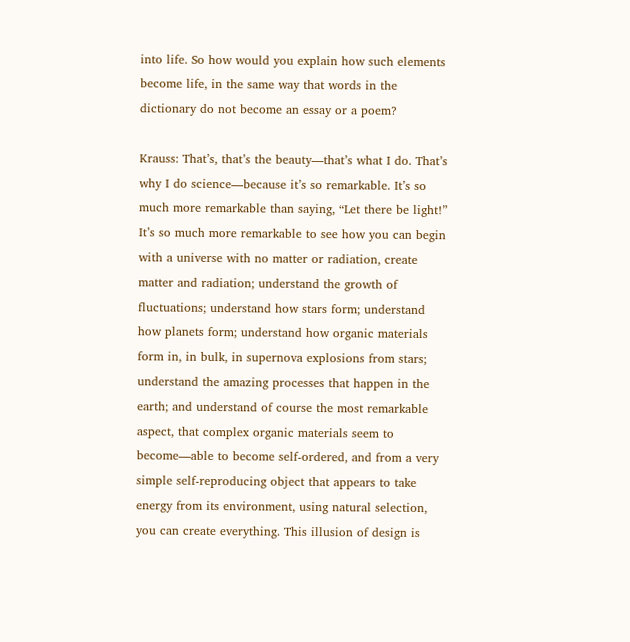into life. So how would you explain how such elements become life, in the same way that words in the dictionary do not become an essay or a poem?

Krauss: That’s, that’s the beauty—that’s what I do. That’s why I do science—because it’s so remarkable. It’s so much more remarkable than saying, “Let there be light!” It’s so much more remarkable to see how you can begin with a universe with no matter or radiation, create matter and radiation; understand the growth of fluctuations; understand how stars form; understand how planets form; understand how organic materials form in, in bulk, in supernova explosions from stars; understand the amazing processes that happen in the earth; and understand of course the most remarkable aspect, that complex organic materials seem to become—able to become self-ordered, and from a very simple self-reproducing object that appears to take energy from its environment, using natural selection, you can create everything. This illusion of design is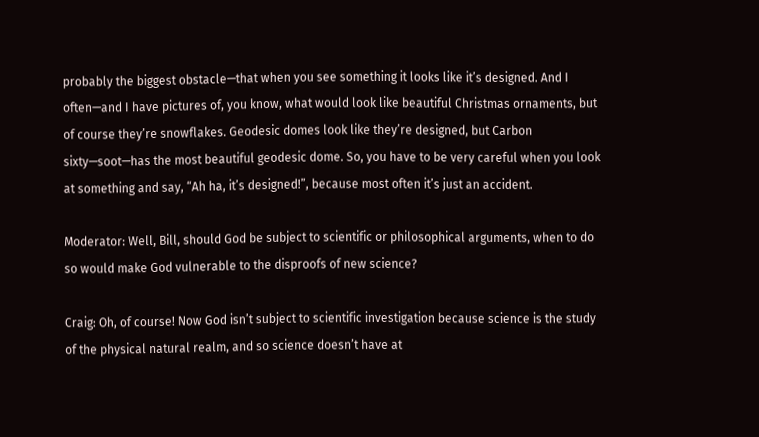probably the biggest obstacle—that when you see something it looks like it’s designed. And I often—and I have pictures of, you know, what would look like beautiful Christmas ornaments, but of course they’re snowflakes. Geodesic domes look like they’re designed, but Carbon sixty—soot—has the most beautiful geodesic dome. So, you have to be very careful when you look at something and say, “Ah ha, it’s designed!”, because most often it’s just an accident.

Moderator: Well, Bill, should God be subject to scientific or philosophical arguments, when to do so would make God vulnerable to the disproofs of new science?

Craig: Oh, of course! Now God isn’t subject to scientific investigation because science is the study of the physical natural realm, and so science doesn’t have at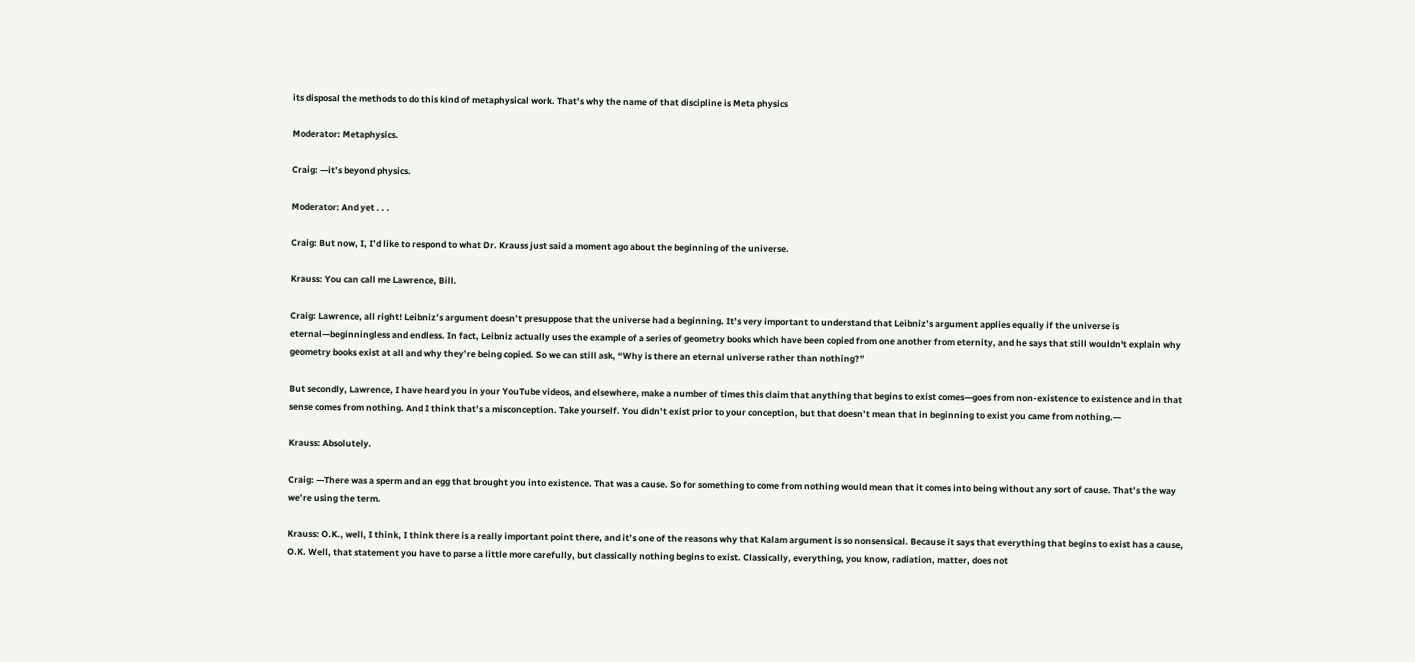its disposal the methods to do this kind of metaphysical work. That’s why the name of that discipline is Meta physics

Moderator: Metaphysics.

Craig: —it’s beyond physics.

Moderator: And yet . . .

Craig: But now, I, I’d like to respond to what Dr. Krauss just said a moment ago about the beginning of the universe.

Krauss: You can call me Lawrence, Bill.

Craig: Lawrence, all right! Leibniz’s argument doesn’t presuppose that the universe had a beginning. It’s very important to understand that Leibniz’s argument applies equally if the universe is eternal—beginningless and endless. In fact, Leibniz actually uses the example of a series of geometry books which have been copied from one another from eternity, and he says that still wouldn't explain why geometry books exist at all and why they’re being copied. So we can still ask, “Why is there an eternal universe rather than nothing?”

But secondly, Lawrence, I have heard you in your YouTube videos, and elsewhere, make a number of times this claim that anything that begins to exist comes—goes from non-existence to existence and in that sense comes from nothing. And I think that’s a misconception. Take yourself. You didn’t exist prior to your conception, but that doesn’t mean that in beginning to exist you came from nothing.—

Krauss: Absolutely.

Craig: —There was a sperm and an egg that brought you into existence. That was a cause. So for something to come from nothing would mean that it comes into being without any sort of cause. That’s the way we’re using the term.

Krauss: O.K., well, I think, I think there is a really important point there, and it’s one of the reasons why that Kalam argument is so nonsensical. Because it says that everything that begins to exist has a cause, O.K. Well, that statement you have to parse a little more carefully, but classically nothing begins to exist. Classically, everything, you know, radiation, matter, does not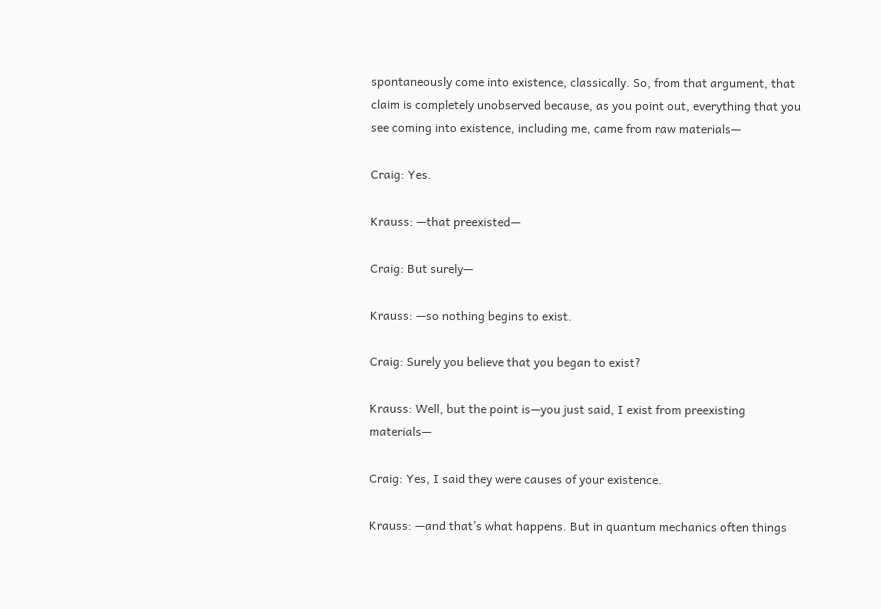spontaneously come into existence, classically. So, from that argument, that claim is completely unobserved because, as you point out, everything that you see coming into existence, including me, came from raw materials—

Craig: Yes.

Krauss: —that preexisted—

Craig: But surely—

Krauss: —so nothing begins to exist.

Craig: Surely you believe that you began to exist?

Krauss: Well, but the point is—you just said, I exist from preexisting materials—

Craig: Yes, I said they were causes of your existence.

Krauss: —and that’s what happens. But in quantum mechanics often things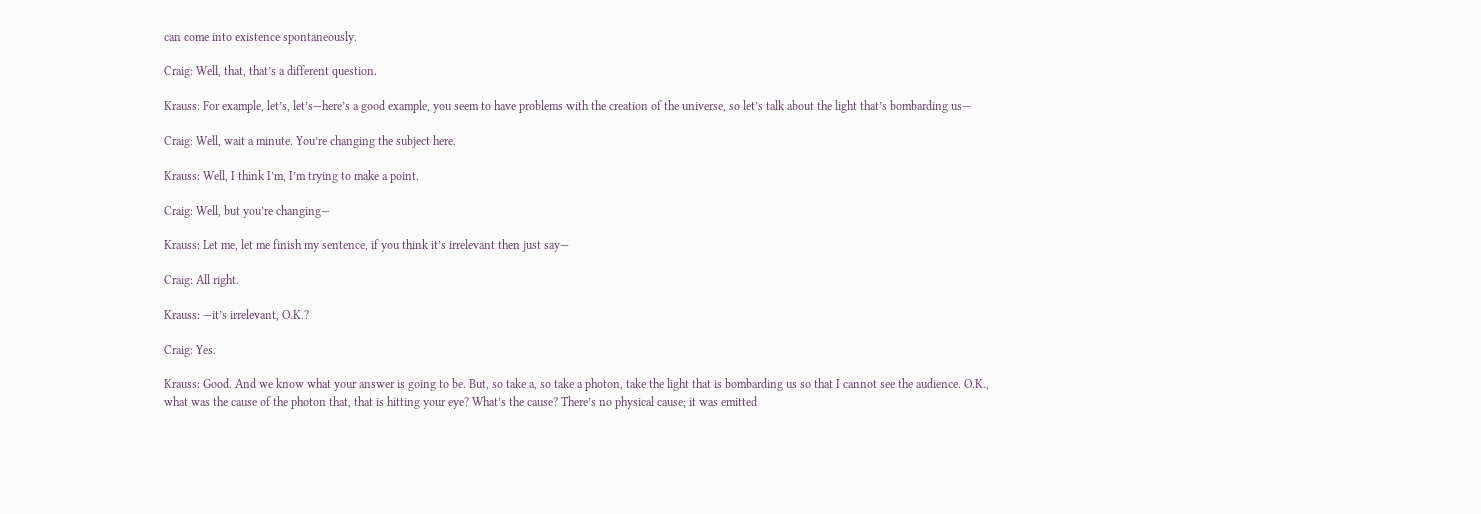can come into existence spontaneously.

Craig: Well, that, that’s a different question.

Krauss: For example, let’s, let’s—here’s a good example, you seem to have problems with the creation of the universe, so let’s talk about the light that’s bombarding us—

Craig: Well, wait a minute. You’re changing the subject here.

Krauss: Well, I think I’m, I’m trying to make a point.

Craig: Well, but you’re changing—

Krauss: Let me, let me finish my sentence, if you think it’s irrelevant then just say—

Craig: All right.

Krauss: —it’s irrelevant, O.K.?

Craig: Yes.

Krauss: Good. And we know what your answer is going to be. But, so take a, so take a photon, take the light that is bombarding us so that I cannot see the audience. O.K., what was the cause of the photon that, that is hitting your eye? What’s the cause? There’s no physical cause; it was emitted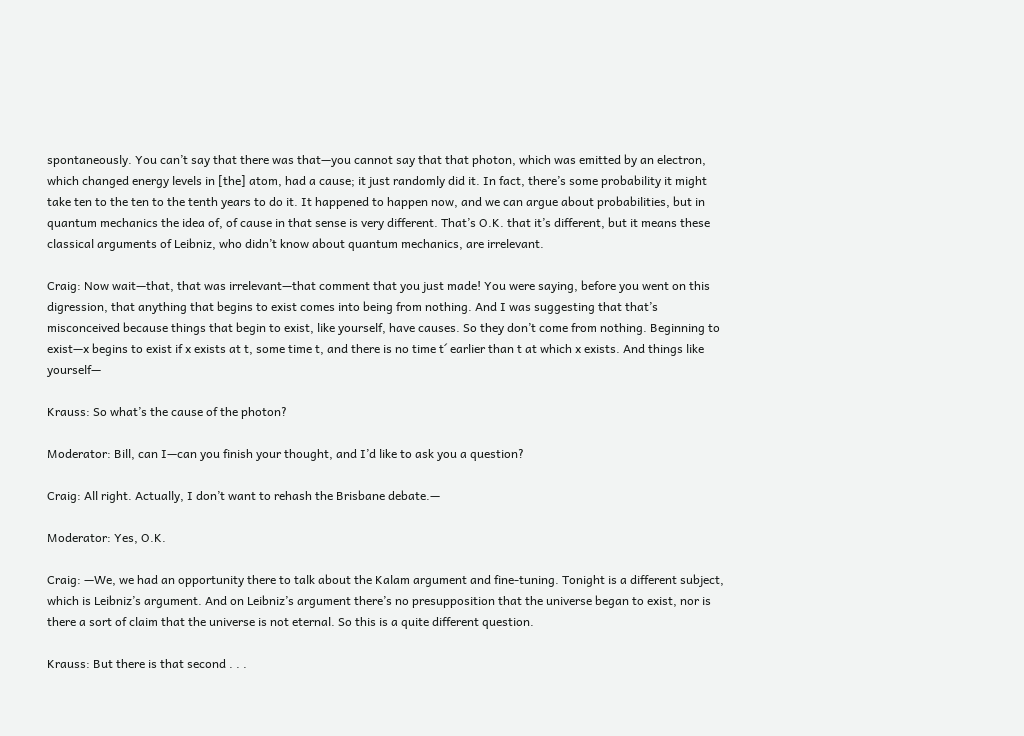spontaneously. You can’t say that there was that—you cannot say that that photon, which was emitted by an electron, which changed energy levels in [the] atom, had a cause; it just randomly did it. In fact, there’s some probability it might take ten to the ten to the tenth years to do it. It happened to happen now, and we can argue about probabilities, but in quantum mechanics the idea of, of cause in that sense is very different. That’s O.K. that it’s different, but it means these classical arguments of Leibniz, who didn’t know about quantum mechanics, are irrelevant.

Craig: Now wait—that, that was irrelevant—that comment that you just made! You were saying, before you went on this digression, that anything that begins to exist comes into being from nothing. And I was suggesting that that’s misconceived because things that begin to exist, like yourself, have causes. So they don’t come from nothing. Beginning to exist—x begins to exist if x exists at t, some time t, and there is no time t´ earlier than t at which x exists. And things like yourself—

Krauss: So what’s the cause of the photon?

Moderator: Bill, can I—can you finish your thought, and I’d like to ask you a question?

Craig: All right. Actually, I don’t want to rehash the Brisbane debate.—

Moderator: Yes, O.K.

Craig: —We, we had an opportunity there to talk about the Kalam argument and fine-tuning. Tonight is a different subject, which is Leibniz’s argument. And on Leibniz’s argument there’s no presupposition that the universe began to exist, nor is there a sort of claim that the universe is not eternal. So this is a quite different question.

Krauss: But there is that second . . .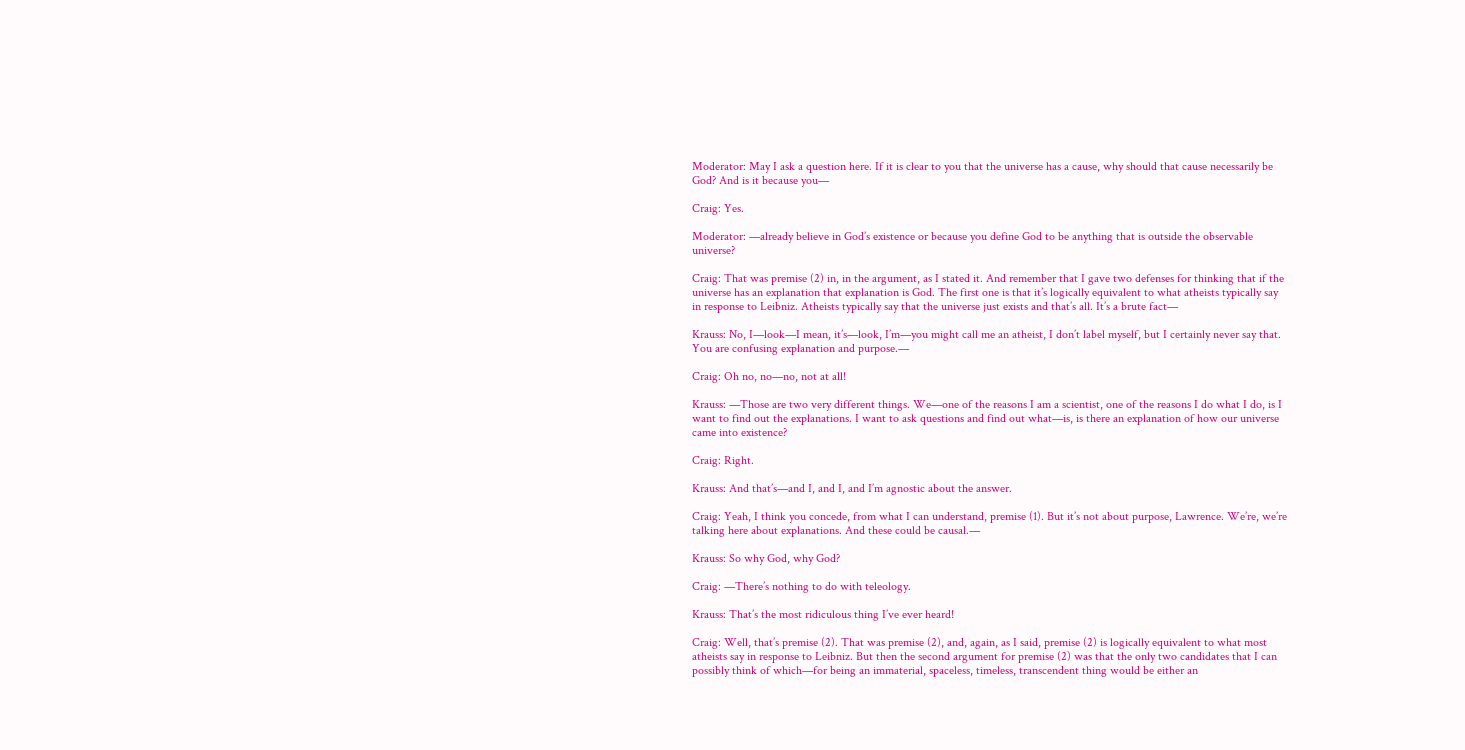Moderator: May I ask a question here. If it is clear to you that the universe has a cause, why should that cause necessarily be God? And is it because you—

Craig: Yes.

Moderator: —already believe in God’s existence or because you define God to be anything that is outside the observable universe?

Craig: That was premise (2) in, in the argument, as I stated it. And remember that I gave two defenses for thinking that if the universe has an explanation that explanation is God. The first one is that it’s logically equivalent to what atheists typically say in response to Leibniz. Atheists typically say that the universe just exists and that’s all. It’s a brute fact—

Krauss: No, I—look—I mean, it’s—look, I’m—you might call me an atheist, I don’t label myself, but I certainly never say that. You are confusing explanation and purpose.—

Craig: Oh no, no—no, not at all!

Krauss: —Those are two very different things. We—one of the reasons I am a scientist, one of the reasons I do what I do, is I want to find out the explanations. I want to ask questions and find out what—is, is there an explanation of how our universe came into existence?

Craig: Right.

Krauss: And that’s—and I, and I, and I’m agnostic about the answer.

Craig: Yeah, I think you concede, from what I can understand, premise (1). But it’s not about purpose, Lawrence. We’re, we’re talking here about explanations. And these could be causal.—

Krauss: So why God, why God?

Craig: —There’s nothing to do with teleology.

Krauss: That’s the most ridiculous thing I’ve ever heard!

Craig: Well, that’s premise (2). That was premise (2), and, again, as I said, premise (2) is logically equivalent to what most atheists say in response to Leibniz. But then the second argument for premise (2) was that the only two candidates that I can possibly think of which—for being an immaterial, spaceless, timeless, transcendent thing would be either an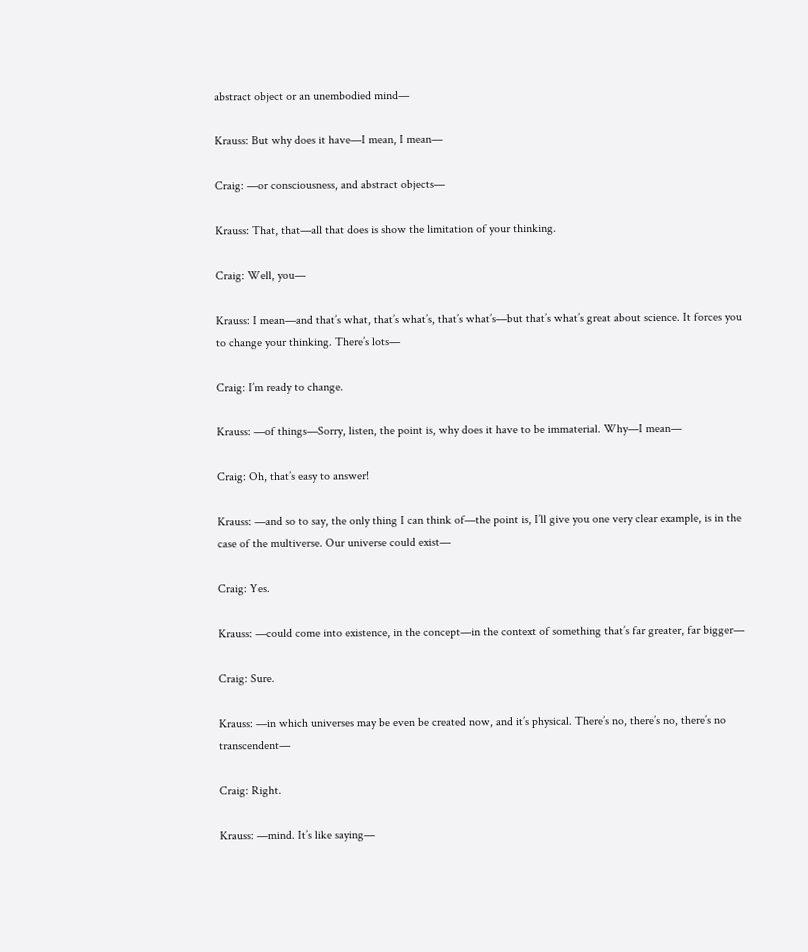abstract object or an unembodied mind—

Krauss: But why does it have—I mean, I mean—

Craig: —or consciousness, and abstract objects—

Krauss: That, that—all that does is show the limitation of your thinking.

Craig: Well, you—

Krauss: I mean—and that’s what, that’s what’s, that’s what’s—but that’s what’s great about science. It forces you to change your thinking. There’s lots—

Craig: I’m ready to change.

Krauss: —of things—Sorry, listen, the point is, why does it have to be immaterial. Why—I mean—

Craig: Oh, that’s easy to answer!

Krauss: —and so to say, the only thing I can think of—the point is, I’ll give you one very clear example, is in the case of the multiverse. Our universe could exist—

Craig: Yes.

Krauss: —could come into existence, in the concept—in the context of something that’s far greater, far bigger—

Craig: Sure.

Krauss: —in which universes may be even be created now, and it’s physical. There’s no, there’s no, there’s no transcendent—

Craig: Right.

Krauss: —mind. It’s like saying—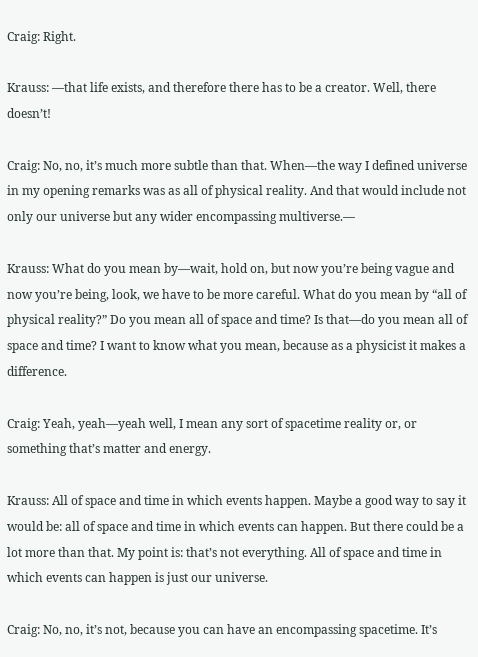Craig: Right.

Krauss: —that life exists, and therefore there has to be a creator. Well, there doesn’t!

Craig: No, no, it’s much more subtle than that. When—the way I defined universe in my opening remarks was as all of physical reality. And that would include not only our universe but any wider encompassing multiverse.—

Krauss: What do you mean by—wait, hold on, but now you’re being vague and now you’re being, look, we have to be more careful. What do you mean by “all of physical reality?” Do you mean all of space and time? Is that—do you mean all of space and time? I want to know what you mean, because as a physicist it makes a difference.

Craig: Yeah, yeah—yeah well, I mean any sort of spacetime reality or, or something that’s matter and energy.

Krauss: All of space and time in which events happen. Maybe a good way to say it would be: all of space and time in which events can happen. But there could be a lot more than that. My point is: that’s not everything. All of space and time in which events can happen is just our universe.

Craig: No, no, it’s not, because you can have an encompassing spacetime. It’s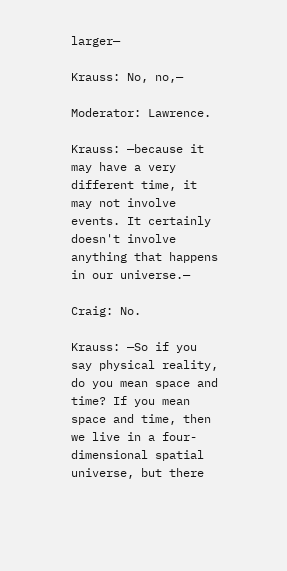larger—

Krauss: No, no,—

Moderator: Lawrence.

Krauss: —because it may have a very different time, it may not involve events. It certainly doesn't involve anything that happens in our universe.—

Craig: No.

Krauss: —So if you say physical reality, do you mean space and time? If you mean space and time, then we live in a four-dimensional spatial universe, but there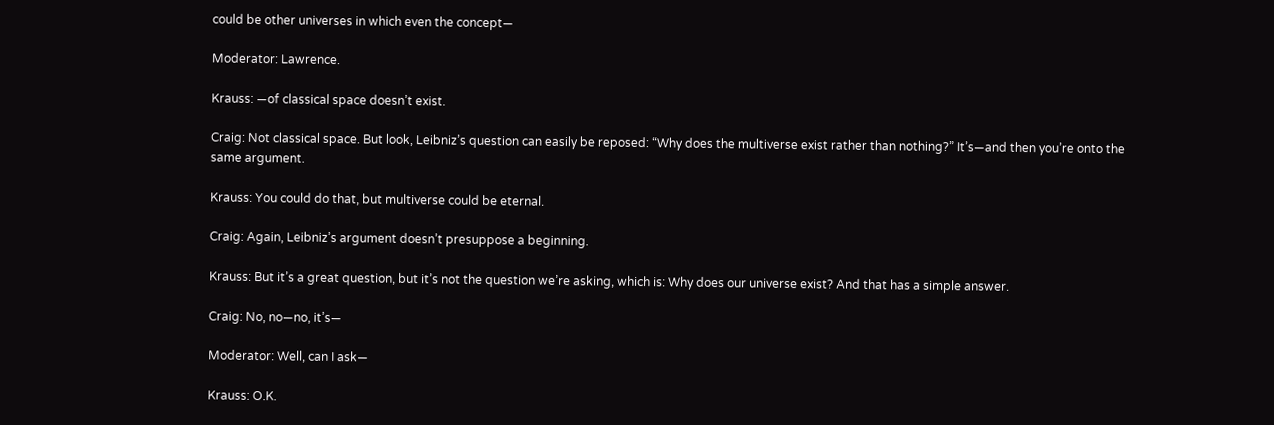could be other universes in which even the concept—

Moderator: Lawrence.

Krauss: —of classical space doesn’t exist.

Craig: Not classical space. But look, Leibniz’s question can easily be reposed: “Why does the multiverse exist rather than nothing?” It’s—and then you’re onto the same argument.

Krauss: You could do that, but multiverse could be eternal.

Craig: Again, Leibniz’s argument doesn’t presuppose a beginning.

Krauss: But it’s a great question, but it’s not the question we’re asking, which is: Why does our universe exist? And that has a simple answer.

Craig: No, no—no, it’s—

Moderator: Well, can I ask—

Krauss: O.K.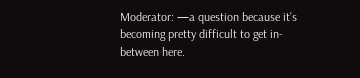Moderator: —a question because it’s becoming pretty difficult to get in-between here.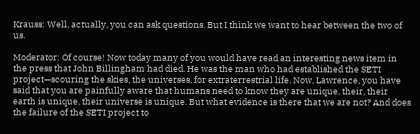Krauss: Well, actually, you can ask questions. But I think we want to hear between the two of us.

Moderator: Of course! Now today many of you would have read an interesting news item in the press that John Billingham had died. He was the man who had established the SETI project—scouring the skies, the universes, for extraterrestrial life. Now, Lawrence, you have said that you are painfully aware that humans need to know they are unique, their, their earth is unique, their universe is unique. But what evidence is there that we are not? And does the failure of the SETI project to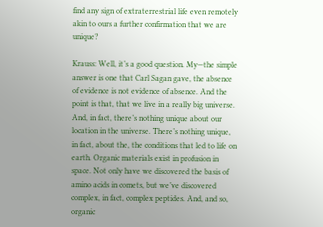find any sign of extraterrestrial life even remotely akin to ours a further confirmation that we are unique?

Krauss: Well, it’s a good question. My—the simple answer is one that Carl Sagan gave, the absence of evidence is not evidence of absence. And the point is that, that we live in a really big universe. And, in fact, there’s nothing unique about our location in the universe. There’s nothing unique, in fact, about the, the conditions that led to life on earth. Organic materials exist in profusion in space. Not only have we discovered the basis of amino acids in comets, but we’ve discovered complex, in fact, complex peptides. And, and so, organic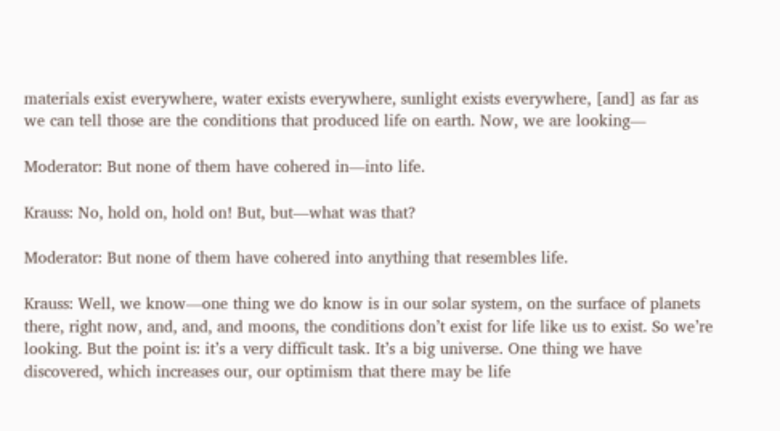materials exist everywhere, water exists everywhere, sunlight exists everywhere, [and] as far as we can tell those are the conditions that produced life on earth. Now, we are looking—

Moderator: But none of them have cohered in—into life.

Krauss: No, hold on, hold on! But, but—what was that?

Moderator: But none of them have cohered into anything that resembles life.

Krauss: Well, we know—one thing we do know is in our solar system, on the surface of planets there, right now, and, and, and moons, the conditions don’t exist for life like us to exist. So we’re looking. But the point is: it’s a very difficult task. It’s a big universe. One thing we have discovered, which increases our, our optimism that there may be life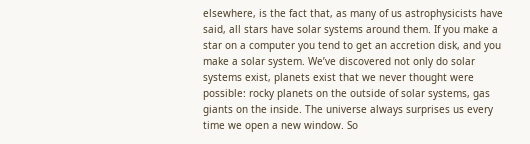elsewhere, is the fact that, as many of us astrophysicists have said, all stars have solar systems around them. If you make a star on a computer you tend to get an accretion disk, and you make a solar system. We’ve discovered not only do solar systems exist, planets exist that we never thought were possible: rocky planets on the outside of solar systems, gas giants on the inside. The universe always surprises us every time we open a new window. So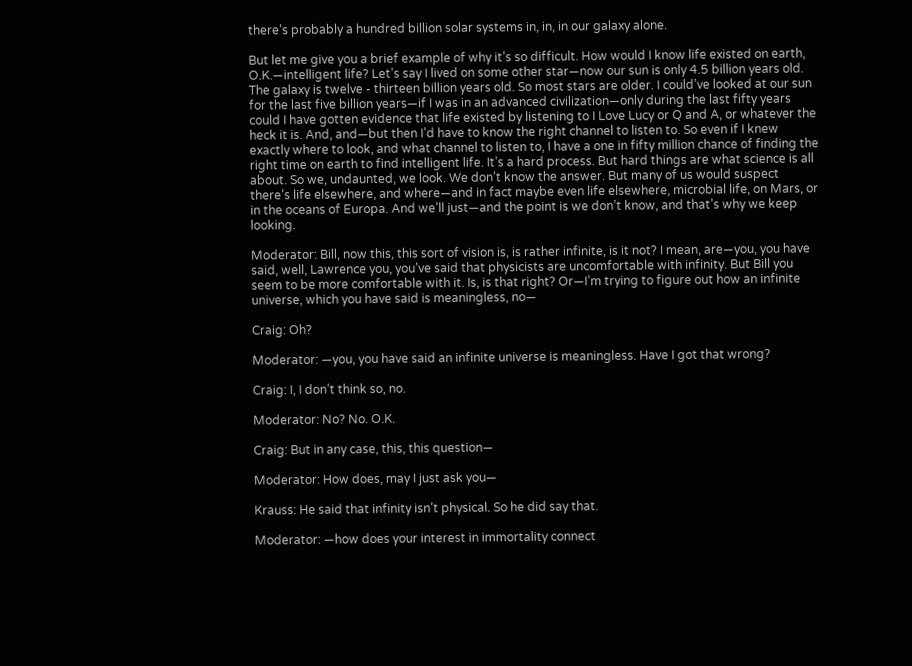there’s probably a hundred billion solar systems in, in, in our galaxy alone.

But let me give you a brief example of why it’s so difficult. How would I know life existed on earth, O.K.—intelligent life? Let’s say I lived on some other star—now our sun is only 4.5 billion years old. The galaxy is twelve - thirteen billion years old. So most stars are older. I could’ve looked at our sun for the last five billion years—if I was in an advanced civilization—only during the last fifty years could I have gotten evidence that life existed by listening to I Love Lucy or Q and A, or whatever the heck it is. And, and—but then I’d have to know the right channel to listen to. So even if I knew exactly where to look, and what channel to listen to, I have a one in fifty million chance of finding the right time on earth to find intelligent life. It’s a hard process. But hard things are what science is all about. So we, undaunted, we look. We don’t know the answer. But many of us would suspect there’s life elsewhere, and where—and in fact maybe even life elsewhere, microbial life, on Mars, or in the oceans of Europa. And we’ll just—and the point is we don’t know, and that’s why we keep looking.

Moderator: Bill, now this, this sort of vision is, is rather infinite, is it not? I mean, are—you, you have said, well, Lawrence you, you’ve said that physicists are uncomfortable with infinity. But Bill you seem to be more comfortable with it. Is, is that right? Or—I’m trying to figure out how an infinite universe, which you have said is meaningless, no—

Craig: Oh?

Moderator: —you, you have said an infinite universe is meaningless. Have I got that wrong?

Craig: I, I don’t think so, no.

Moderator: No? No. O.K.

Craig: But in any case, this, this question—

Moderator: How does, may I just ask you—

Krauss: He said that infinity isn’t physical. So he did say that.

Moderator: —how does your interest in immortality connect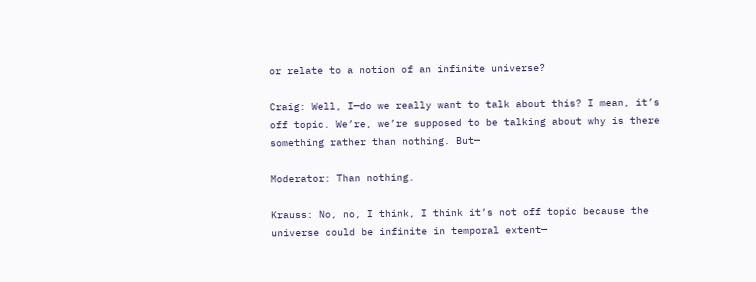or relate to a notion of an infinite universe?

Craig: Well, I—do we really want to talk about this? I mean, it’s off topic. We’re, we’re supposed to be talking about why is there something rather than nothing. But—

Moderator: Than nothing.

Krauss: No, no, I think, I think it’s not off topic because the universe could be infinite in temporal extent—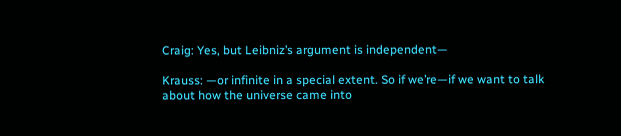Craig: Yes, but Leibniz’s argument is independent—

Krauss: —or infinite in a special extent. So if we’re—if we want to talk about how the universe came into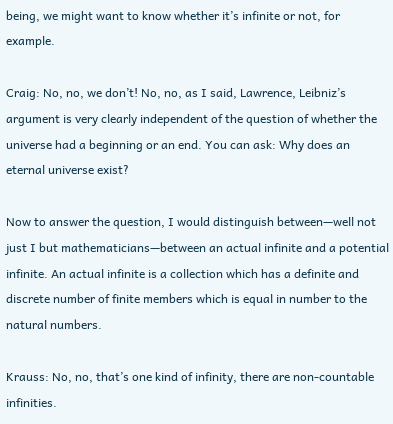being, we might want to know whether it’s infinite or not, for example.

Craig: No, no, we don’t! No, no, as I said, Lawrence, Leibniz’s argument is very clearly independent of the question of whether the universe had a beginning or an end. You can ask: Why does an eternal universe exist?

Now to answer the question, I would distinguish between—well not just I but mathematicians—between an actual infinite and a potential infinite. An actual infinite is a collection which has a definite and discrete number of finite members which is equal in number to the natural numbers.

Krauss: No, no, that’s one kind of infinity, there are non-countable infinities.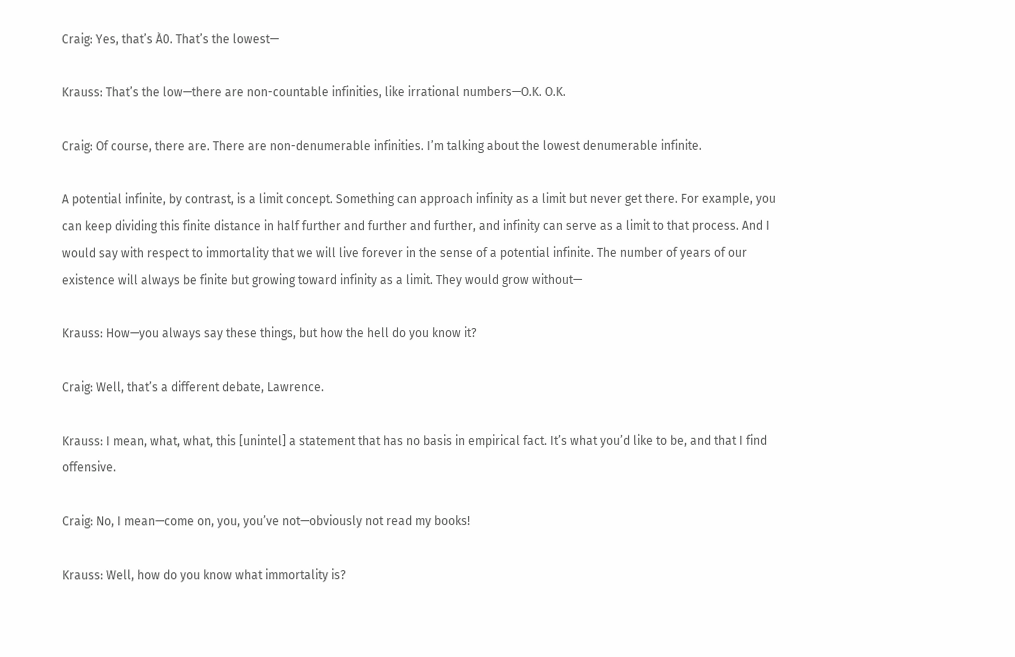Craig: Yes, that’s À0. That’s the lowest—

Krauss: That’s the low—there are non-countable infinities, like irrational numbers—O.K. O.K.

Craig: Of course, there are. There are non-denumerable infinities. I’m talking about the lowest denumerable infinite.

A potential infinite, by contrast, is a limit concept. Something can approach infinity as a limit but never get there. For example, you can keep dividing this finite distance in half further and further and further, and infinity can serve as a limit to that process. And I would say with respect to immortality that we will live forever in the sense of a potential infinite. The number of years of our existence will always be finite but growing toward infinity as a limit. They would grow without—

Krauss: How—you always say these things, but how the hell do you know it?

Craig: Well, that’s a different debate, Lawrence.

Krauss: I mean, what, what, this [unintel] a statement that has no basis in empirical fact. It’s what you’d like to be, and that I find offensive.

Craig: No, I mean—come on, you, you’ve not—obviously not read my books!

Krauss: Well, how do you know what immortality is?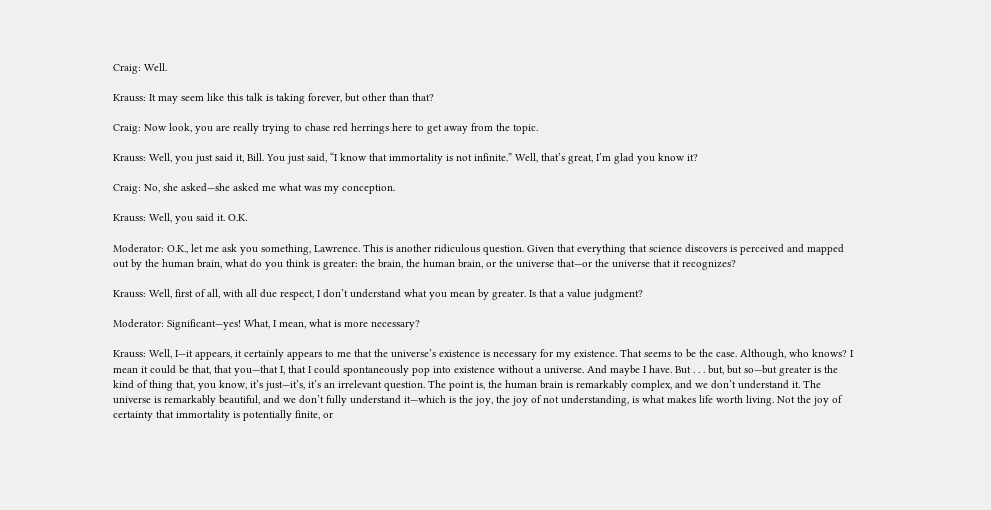Craig: Well.

Krauss: It may seem like this talk is taking forever, but other than that?

Craig: Now look, you are really trying to chase red herrings here to get away from the topic.

Krauss: Well, you just said it, Bill. You just said, “I know that immortality is not infinite.” Well, that’s great, I’m glad you know it?

Craig: No, she asked—she asked me what was my conception.

Krauss: Well, you said it. O.K.

Moderator: O.K., let me ask you something, Lawrence. This is another ridiculous question. Given that everything that science discovers is perceived and mapped out by the human brain, what do you think is greater: the brain, the human brain, or the universe that—or the universe that it recognizes?

Krauss: Well, first of all, with all due respect, I don’t understand what you mean by greater. Is that a value judgment?

Moderator: Significant—yes! What, I mean, what is more necessary?

Krauss: Well, I—it appears, it certainly appears to me that the universe’s existence is necessary for my existence. That seems to be the case. Although, who knows? I mean it could be that, that you—that I, that I could spontaneously pop into existence without a universe. And maybe I have. But . . . but, but so—but greater is the kind of thing that, you know, it’s just—it’s, it’s an irrelevant question. The point is, the human brain is remarkably complex, and we don’t understand it. The universe is remarkably beautiful, and we don’t fully understand it—which is the joy, the joy of not understanding, is what makes life worth living. Not the joy of certainty that immortality is potentially finite, or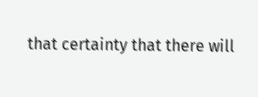that certainty that there will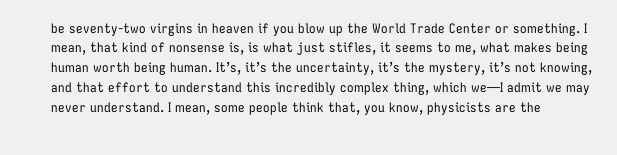be seventy-two virgins in heaven if you blow up the World Trade Center or something. I mean, that kind of nonsense is, is what just stifles, it seems to me, what makes being human worth being human. It’s, it’s the uncertainty, it’s the mystery, it’s not knowing, and that effort to understand this incredibly complex thing, which we—I admit we may never understand. I mean, some people think that, you know, physicists are the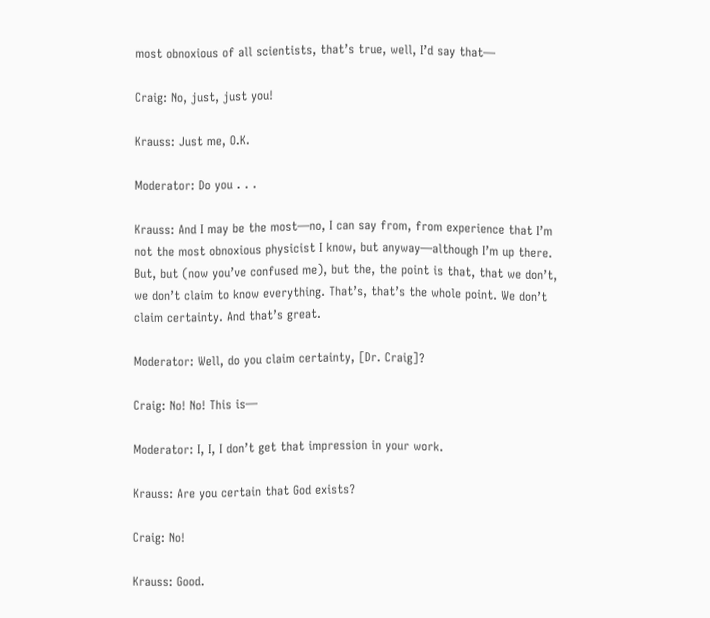most obnoxious of all scientists, that’s true, well, I’d say that—

Craig: No, just, just you!

Krauss: Just me, O.K.

Moderator: Do you . . .

Krauss: And I may be the most—no, I can say from, from experience that I’m not the most obnoxious physicist I know, but anyway—although I’m up there. But, but (now you’ve confused me), but the, the point is that, that we don’t, we don’t claim to know everything. That’s, that’s the whole point. We don’t claim certainty. And that’s great.

Moderator: Well, do you claim certainty, [Dr. Craig]?

Craig: No! No! This is—

Moderator: I, I, I don’t get that impression in your work.

Krauss: Are you certain that God exists?

Craig: No!

Krauss: Good.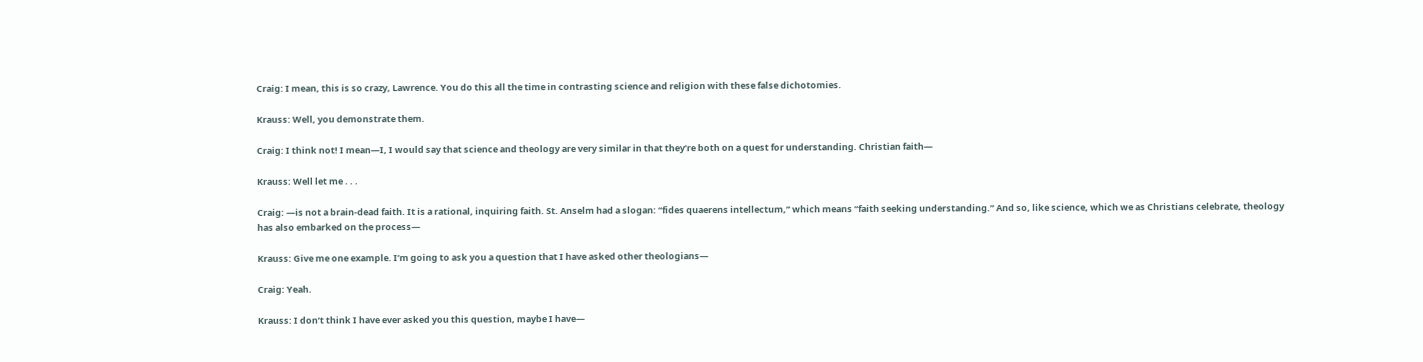Craig: I mean, this is so crazy, Lawrence. You do this all the time in contrasting science and religion with these false dichotomies.

Krauss: Well, you demonstrate them.

Craig: I think not! I mean—I, I would say that science and theology are very similar in that they’re both on a quest for understanding. Christian faith—

Krauss: Well let me . . .

Craig: —is not a brain-dead faith. It is a rational, inquiring faith. St. Anselm had a slogan: “fides quaerens intellectum,” which means “faith seeking understanding.” And so, like science, which we as Christians celebrate, theology has also embarked on the process—

Krauss: Give me one example. I’m going to ask you a question that I have asked other theologians—

Craig: Yeah.

Krauss: I don’t think I have ever asked you this question, maybe I have—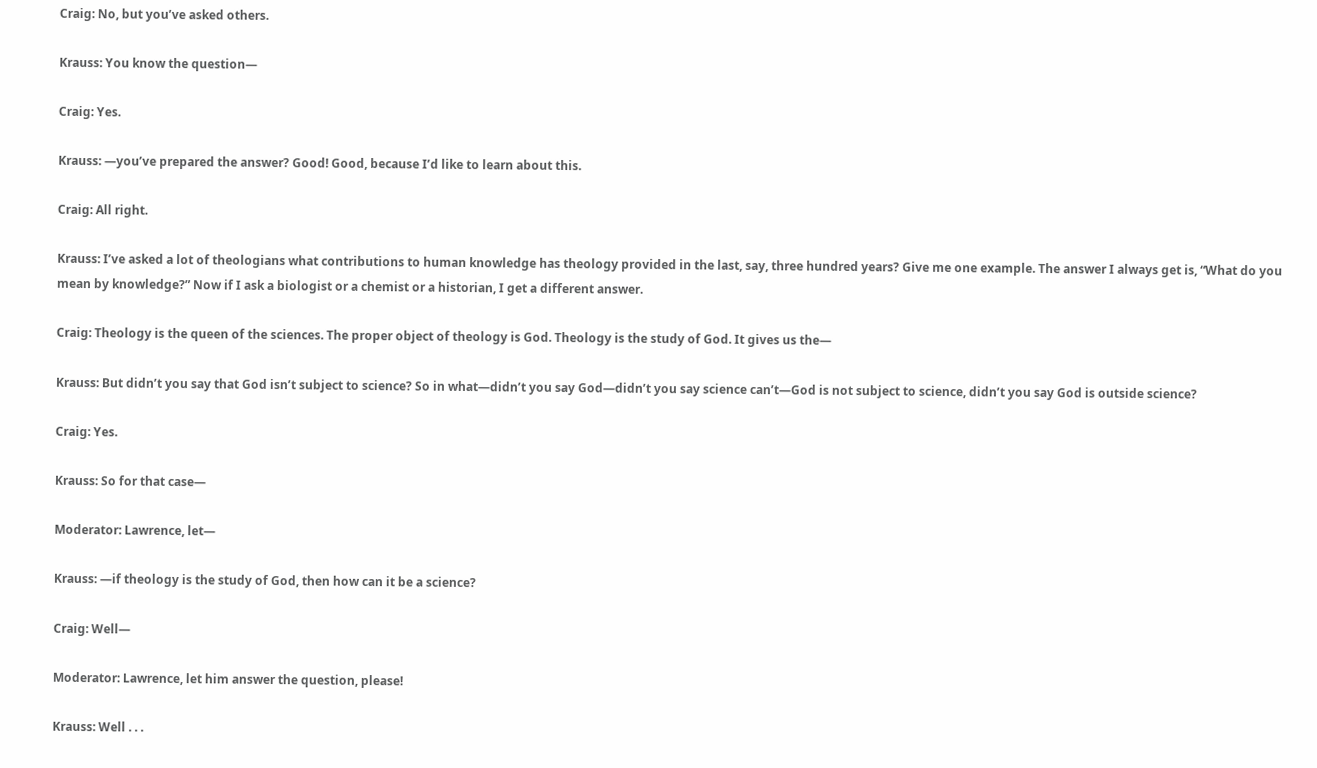Craig: No, but you’ve asked others.

Krauss: You know the question—

Craig: Yes.

Krauss: —you’ve prepared the answer? Good! Good, because I’d like to learn about this.

Craig: All right.

Krauss: I’ve asked a lot of theologians what contributions to human knowledge has theology provided in the last, say, three hundred years? Give me one example. The answer I always get is, “What do you mean by knowledge?” Now if I ask a biologist or a chemist or a historian, I get a different answer.

Craig: Theology is the queen of the sciences. The proper object of theology is God. Theology is the study of God. It gives us the—

Krauss: But didn’t you say that God isn’t subject to science? So in what—didn’t you say God—didn’t you say science can’t—God is not subject to science, didn’t you say God is outside science?

Craig: Yes.

Krauss: So for that case—

Moderator: Lawrence, let—

Krauss: —if theology is the study of God, then how can it be a science?

Craig: Well—

Moderator: Lawrence, let him answer the question, please!

Krauss: Well . . .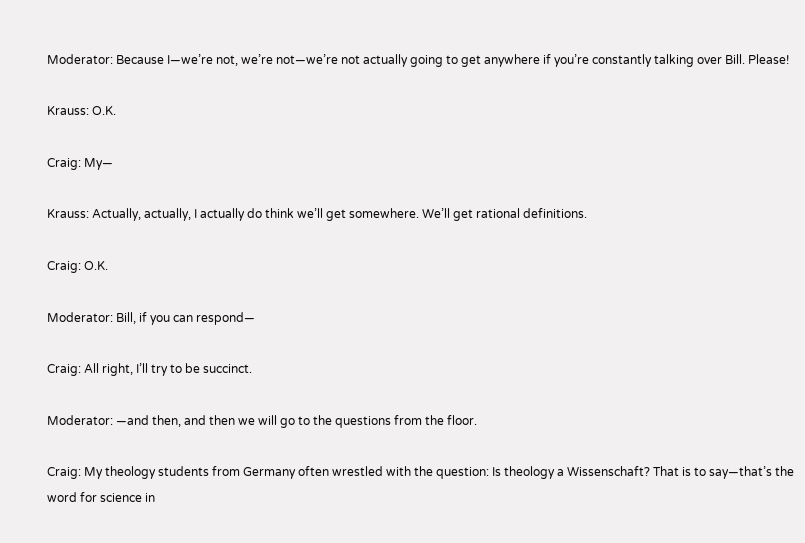Moderator: Because I—we’re not, we’re not—we’re not actually going to get anywhere if you’re constantly talking over Bill. Please!

Krauss: O.K.

Craig: My—

Krauss: Actually, actually, I actually do think we’ll get somewhere. We’ll get rational definitions.

Craig: O.K.

Moderator: Bill, if you can respond—

Craig: All right, I’ll try to be succinct.

Moderator: —and then, and then we will go to the questions from the floor.

Craig: My theology students from Germany often wrestled with the question: Is theology a Wissenschaft? That is to say—that’s the word for science in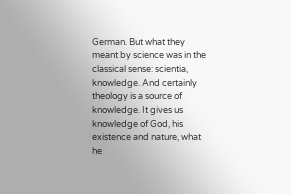German. But what they meant by science was in the classical sense: scientia, knowledge. And certainly theology is a source of knowledge. It gives us knowledge of God, his existence and nature, what he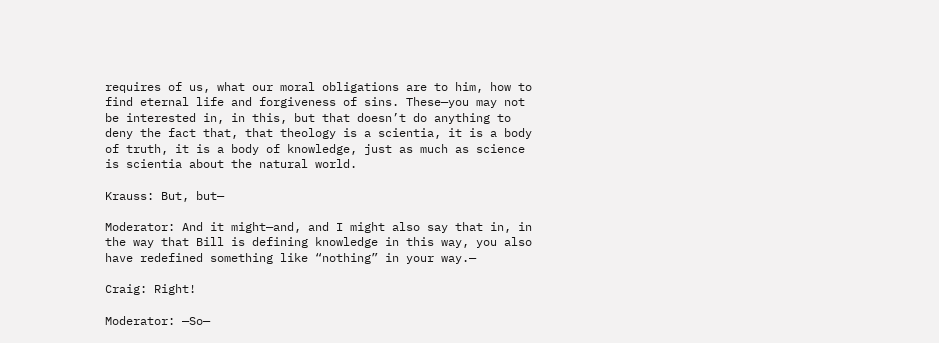requires of us, what our moral obligations are to him, how to find eternal life and forgiveness of sins. These—you may not be interested in, in this, but that doesn’t do anything to deny the fact that, that theology is a scientia, it is a body of truth, it is a body of knowledge, just as much as science is scientia about the natural world.

Krauss: But, but—

Moderator: And it might—and, and I might also say that in, in the way that Bill is defining knowledge in this way, you also have redefined something like “nothing” in your way.—

Craig: Right!

Moderator: —So—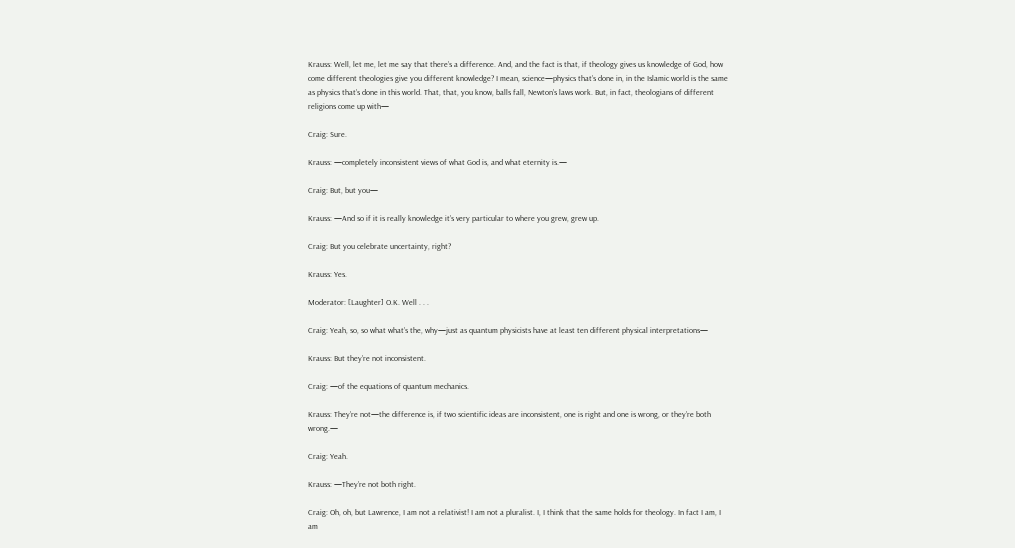Krauss: Well, let me, let me say that there’s a difference. And, and the fact is that, if theology gives us knowledge of God, how come different theologies give you different knowledge? I mean, science—physics that’s done in, in the Islamic world is the same as physics that’s done in this world. That, that, you know, balls fall, Newton’s laws work. But, in fact, theologians of different religions come up with—

Craig: Sure.

Krauss: —completely inconsistent views of what God is, and what eternity is.—

Craig: But, but you—

Krauss: —And so if it is really knowledge it’s very particular to where you grew, grew up.

Craig: But you celebrate uncertainty, right?

Krauss: Yes.

Moderator: [Laughter] O.K. Well . . .

Craig: Yeah, so, so what what’s the, why—just as quantum physicists have at least ten different physical interpretations—

Krauss: But they’re not inconsistent.

Craig: —of the equations of quantum mechanics.

Krauss: They’re not—the difference is, if two scientific ideas are inconsistent, one is right and one is wrong, or they’re both wrong.—

Craig: Yeah.

Krauss: —They’re not both right.

Craig: Oh, oh, but Lawrence, I am not a relativist! I am not a pluralist. I, I think that the same holds for theology. In fact I am, I am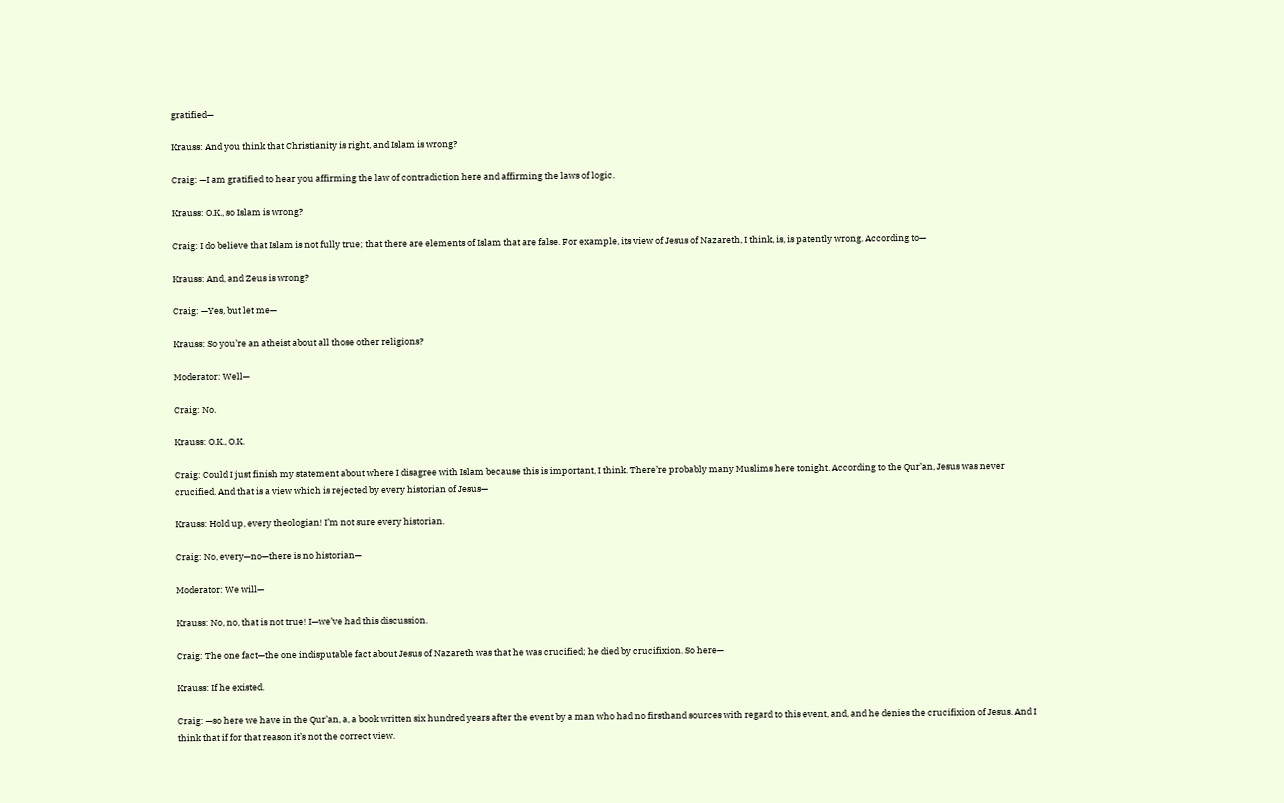gratified—

Krauss: And you think that Christianity is right, and Islam is wrong?

Craig: —I am gratified to hear you affirming the law of contradiction here and affirming the laws of logic.

Krauss: O.K., so Islam is wrong?

Craig: I do believe that Islam is not fully true; that there are elements of Islam that are false. For example, its view of Jesus of Nazareth, I think, is, is patently wrong. According to—

Krauss: And, and Zeus is wrong?

Craig: —Yes, but let me—

Krauss: So you’re an atheist about all those other religions?

Moderator: Well—

Craig: No.

Krauss: O.K., O.K.

Craig: Could I just finish my statement about where I disagree with Islam because this is important, I think. There’re probably many Muslims here tonight. According to the Qur’an, Jesus was never crucified. And that is a view which is rejected by every historian of Jesus—

Krauss: Hold up, every theologian! I’m not sure every historian.

Craig: No, every—no—there is no historian—

Moderator: We will—

Krauss: No, no, that is not true! I—we’ve had this discussion.

Craig: The one fact—the one indisputable fact about Jesus of Nazareth was that he was crucified; he died by crucifixion. So here—

Krauss: If he existed.

Craig: —so here we have in the Qur’an, a, a book written six hundred years after the event by a man who had no firsthand sources with regard to this event, and, and he denies the crucifixion of Jesus. And I think that if for that reason it’s not the correct view.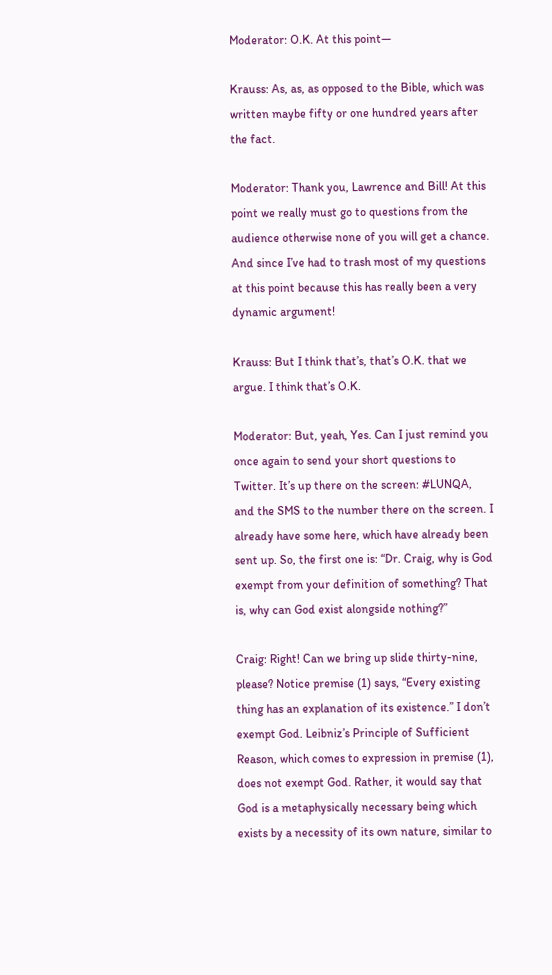Moderator: O.K. At this point—

Krauss: As, as, as opposed to the Bible, which was written maybe fifty or one hundred years after the fact.

Moderator: Thank you, Lawrence and Bill! At this point we really must go to questions from the audience otherwise none of you will get a chance. And since I’ve had to trash most of my questions at this point because this has really been a very dynamic argument!

Krauss: But I think that’s, that’s O.K. that we argue. I think that’s O.K.

Moderator: But, yeah, Yes. Can I just remind you once again to send your short questions to Twitter. It’s up there on the screen: #LUNQA, and the SMS to the number there on the screen. I already have some here, which have already been sent up. So, the first one is: “Dr. Craig, why is God exempt from your definition of something? That is, why can God exist alongside nothing?”

Craig: Right! Can we bring up slide thirty-nine, please? Notice premise (1) says, “Every existing thing has an explanation of its existence.” I don’t exempt God. Leibniz’s Principle of Sufficient Reason, which comes to expression in premise (1), does not exempt God. Rather, it would say that God is a metaphysically necessary being which exists by a necessity of its own nature, similar to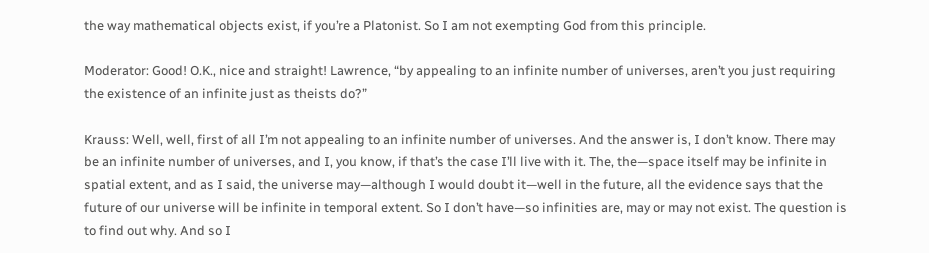the way mathematical objects exist, if you’re a Platonist. So I am not exempting God from this principle.

Moderator: Good! O.K., nice and straight! Lawrence, “by appealing to an infinite number of universes, aren’t you just requiring the existence of an infinite just as theists do?”

Krauss: Well, well, first of all I’m not appealing to an infinite number of universes. And the answer is, I don’t know. There may be an infinite number of universes, and I, you know, if that’s the case I’ll live with it. The, the—space itself may be infinite in spatial extent, and as I said, the universe may—although I would doubt it—well in the future, all the evidence says that the future of our universe will be infinite in temporal extent. So I don’t have—so infinities are, may or may not exist. The question is to find out why. And so I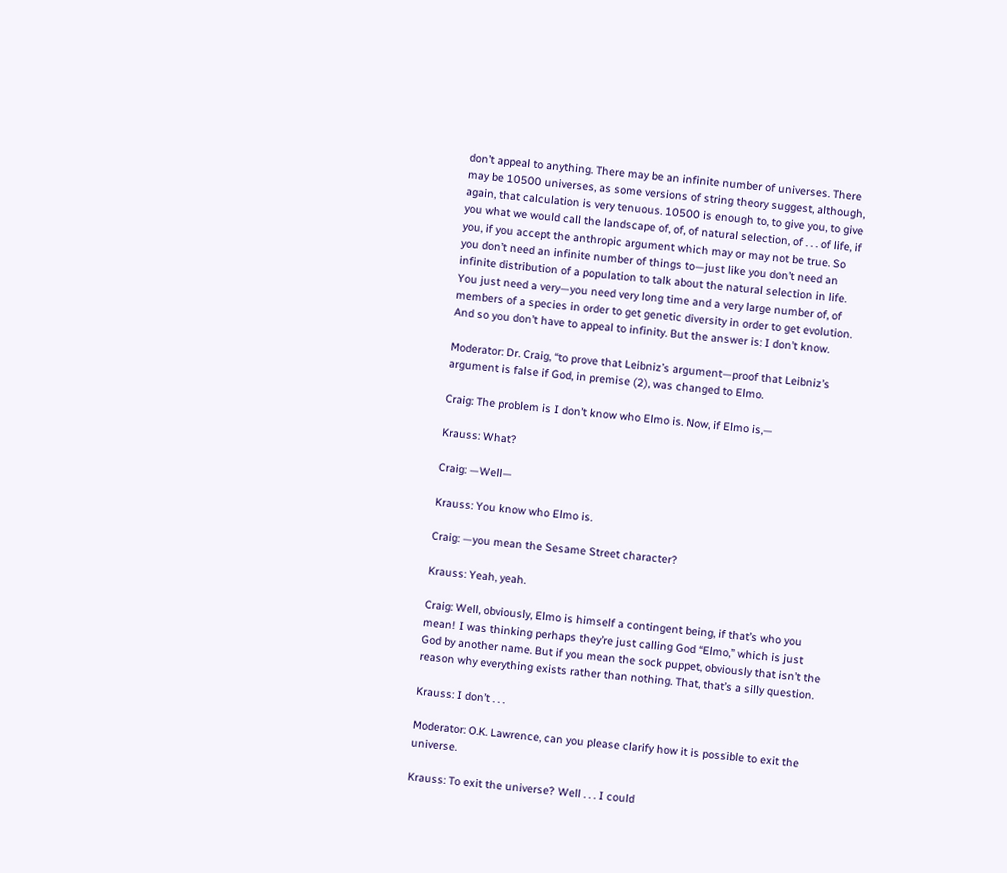don’t appeal to anything. There may be an infinite number of universes. There may be 10500 universes, as some versions of string theory suggest, although, again, that calculation is very tenuous. 10500 is enough to, to give you, to give you what we would call the landscape of, of, of natural selection, of . . . of life, if you, if you accept the anthropic argument which may or may not be true. So you don’t need an infinite number of things to—just like you don’t need an infinite distribution of a population to talk about the natural selection in life. You just need a very—you need very long time and a very large number of, of members of a species in order to get genetic diversity in order to get evolution. And so you don’t have to appeal to infinity. But the answer is: I don’t know.

Moderator: Dr. Craig, “to prove that Leibniz’s argument—proof that Leibniz’s argument is false if God, in premise (2), was changed to Elmo.

Craig: The problem is I don’t know who Elmo is. Now, if Elmo is,—

Krauss: What?

Craig: —Well—

Krauss: You know who Elmo is.

Craig: —you mean the Sesame Street character?

Krauss: Yeah, yeah.

Craig: Well, obviously, Elmo is himself a contingent being, if that’s who you mean! I was thinking perhaps they’re just calling God “Elmo,” which is just God by another name. But if you mean the sock puppet, obviously that isn’t the reason why everything exists rather than nothing. That, that’s a silly question.

Krauss: I don’t . . .

Moderator: O.K. Lawrence, can you please clarify how it is possible to exit the universe.

Krauss: To exit the universe? Well . . . I could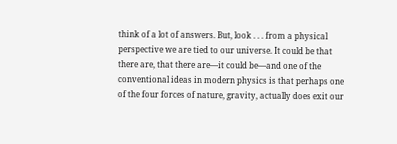think of a lot of answers. But, look . . . from a physical perspective we are tied to our universe. It could be that there are, that there are—it could be—and one of the conventional ideas in modern physics is that perhaps one of the four forces of nature, gravity, actually does exit our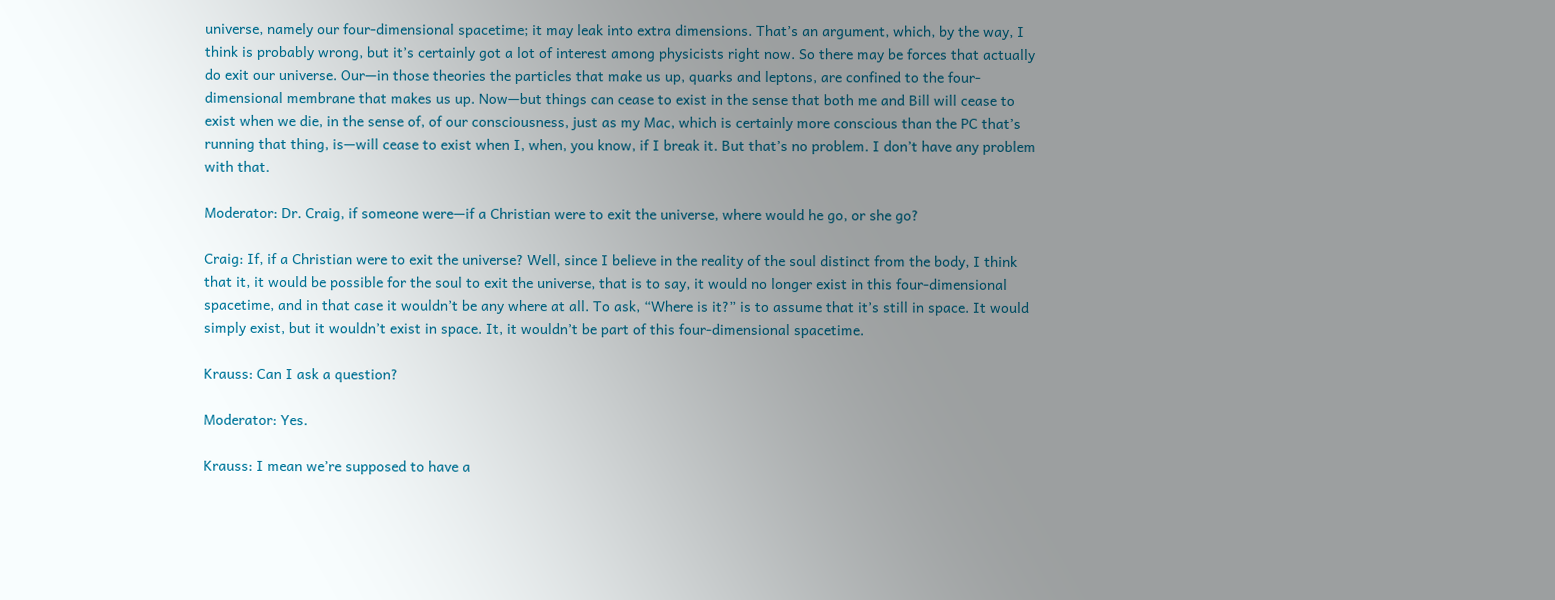universe, namely our four-dimensional spacetime; it may leak into extra dimensions. That’s an argument, which, by the way, I think is probably wrong, but it’s certainly got a lot of interest among physicists right now. So there may be forces that actually do exit our universe. Our—in those theories the particles that make us up, quarks and leptons, are confined to the four-dimensional membrane that makes us up. Now—but things can cease to exist in the sense that both me and Bill will cease to exist when we die, in the sense of, of our consciousness, just as my Mac, which is certainly more conscious than the PC that’s running that thing, is—will cease to exist when I, when, you know, if I break it. But that’s no problem. I don’t have any problem with that.

Moderator: Dr. Craig, if someone were—if a Christian were to exit the universe, where would he go, or she go?

Craig: If, if a Christian were to exit the universe? Well, since I believe in the reality of the soul distinct from the body, I think that it, it would be possible for the soul to exit the universe, that is to say, it would no longer exist in this four-dimensional spacetime, and in that case it wouldn’t be any where at all. To ask, “Where is it?” is to assume that it’s still in space. It would simply exist, but it wouldn’t exist in space. It, it wouldn’t be part of this four-dimensional spacetime.

Krauss: Can I ask a question?

Moderator: Yes.

Krauss: I mean we’re supposed to have a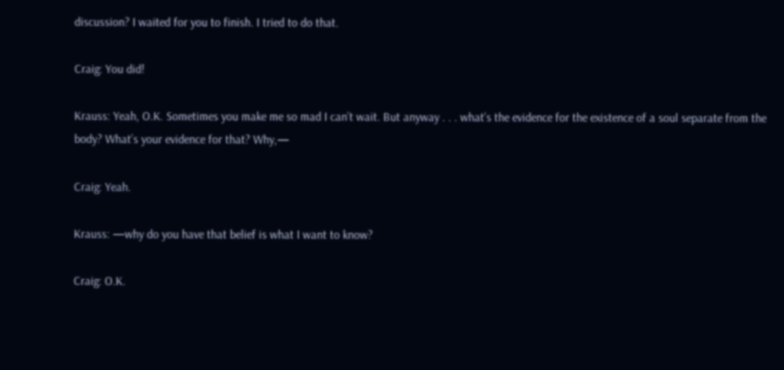discussion? I waited for you to finish. I tried to do that.

Craig: You did!

Krauss: Yeah, O.K. Sometimes you make me so mad I can’t wait. But anyway . . . what’s the evidence for the existence of a soul separate from the body? What’s your evidence for that? Why,—

Craig: Yeah.

Krauss: —why do you have that belief is what I want to know?

Craig: O.K.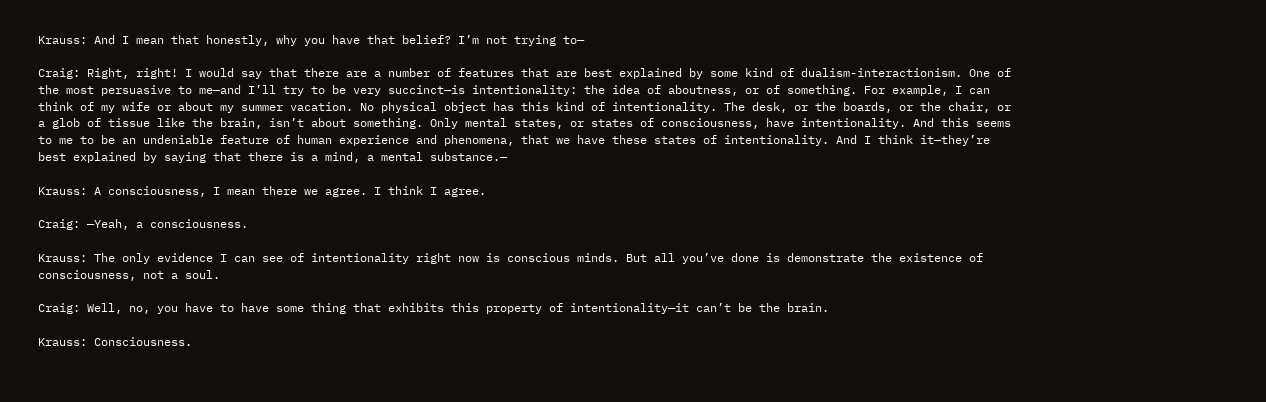Krauss: And I mean that honestly, why you have that belief? I’m not trying to—

Craig: Right, right! I would say that there are a number of features that are best explained by some kind of dualism-interactionism. One of the most persuasive to me—and I’ll try to be very succinct—is intentionality: the idea of aboutness, or of something. For example, I can think of my wife or about my summer vacation. No physical object has this kind of intentionality. The desk, or the boards, or the chair, or a glob of tissue like the brain, isn’t about something. Only mental states, or states of consciousness, have intentionality. And this seems to me to be an undeniable feature of human experience and phenomena, that we have these states of intentionality. And I think it—they’re best explained by saying that there is a mind, a mental substance.—

Krauss: A consciousness, I mean there we agree. I think I agree.

Craig: —Yeah, a consciousness.

Krauss: The only evidence I can see of intentionality right now is conscious minds. But all you’ve done is demonstrate the existence of consciousness, not a soul.

Craig: Well, no, you have to have some thing that exhibits this property of intentionality—it can’t be the brain.

Krauss: Consciousness.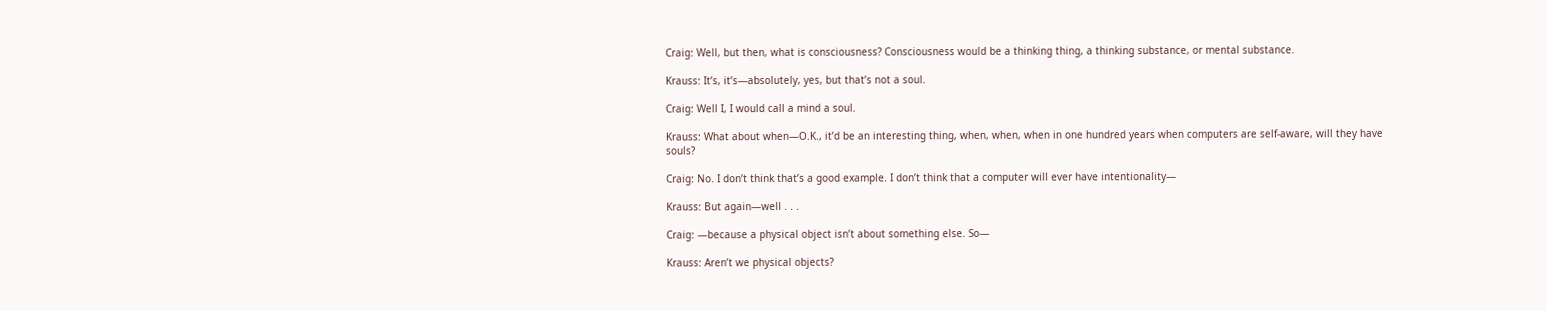Craig: Well, but then, what is consciousness? Consciousness would be a thinking thing, a thinking substance, or mental substance.

Krauss: It’s, it’s—absolutely, yes, but that’s not a soul.

Craig: Well I, I would call a mind a soul.

Krauss: What about when—O.K., it’d be an interesting thing, when, when, when in one hundred years when computers are self-aware, will they have souls?

Craig: No. I don’t think that’s a good example. I don’t think that a computer will ever have intentionality—

Krauss: But again—well . . .

Craig: —because a physical object isn’t about something else. So—

Krauss: Aren’t we physical objects?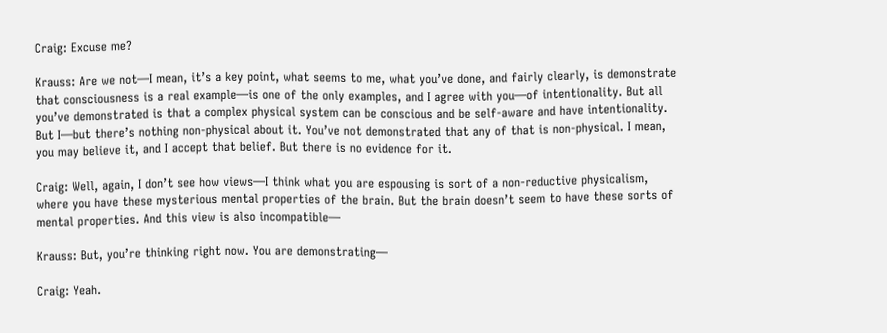Craig: Excuse me?

Krauss: Are we not—I mean, it’s a key point, what seems to me, what you’ve done, and fairly clearly, is demonstrate that consciousness is a real example—is one of the only examples, and I agree with you—of intentionality. But all you’ve demonstrated is that a complex physical system can be conscious and be self-aware and have intentionality. But I—but there’s nothing non-physical about it. You’ve not demonstrated that any of that is non-physical. I mean, you may believe it, and I accept that belief. But there is no evidence for it.

Craig: Well, again, I don’t see how views—I think what you are espousing is sort of a non-reductive physicalism, where you have these mysterious mental properties of the brain. But the brain doesn’t seem to have these sorts of mental properties. And this view is also incompatible—

Krauss: But, you’re thinking right now. You are demonstrating—

Craig: Yeah.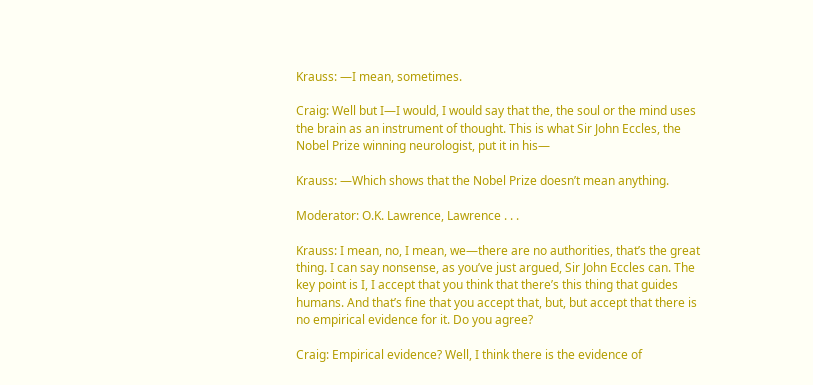Krauss: —I mean, sometimes.

Craig: Well but I—I would, I would say that the, the soul or the mind uses the brain as an instrument of thought. This is what Sir John Eccles, the Nobel Prize winning neurologist, put it in his—

Krauss: —Which shows that the Nobel Prize doesn’t mean anything.

Moderator: O.K. Lawrence, Lawrence . . .

Krauss: I mean, no, I mean, we—there are no authorities, that’s the great thing. I can say nonsense, as you’ve just argued, Sir John Eccles can. The key point is I, I accept that you think that there’s this thing that guides humans. And that’s fine that you accept that, but, but accept that there is no empirical evidence for it. Do you agree?

Craig: Empirical evidence? Well, I think there is the evidence of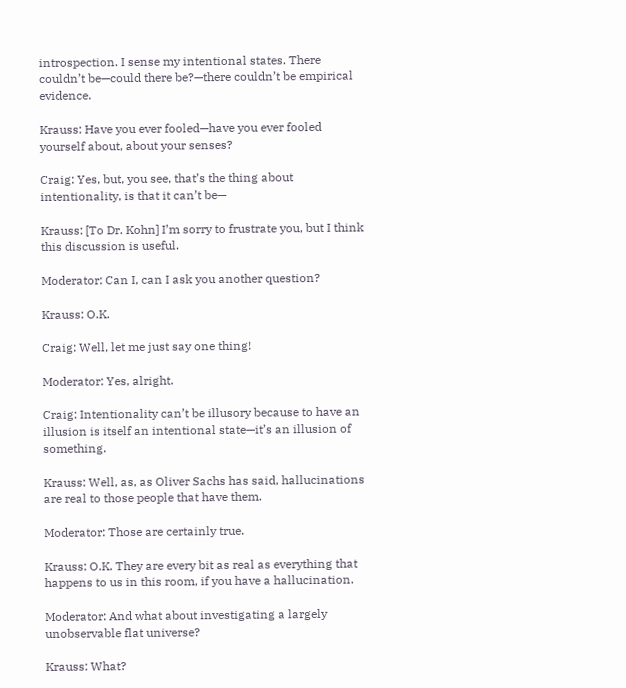introspection. I sense my intentional states. There couldn’t be—could there be?—there couldn’t be empirical evidence.

Krauss: Have you ever fooled—have you ever fooled yourself about, about your senses?

Craig: Yes, but, you see, that’s the thing about intentionality, is that it can’t be—

Krauss: [To Dr. Kohn] I’m sorry to frustrate you, but I think this discussion is useful.

Moderator: Can I, can I ask you another question?

Krauss: O.K.

Craig: Well, let me just say one thing!

Moderator: Yes, alright.

Craig: Intentionality can’t be illusory because to have an illusion is itself an intentional state—it’s an illusion of something.

Krauss: Well, as, as Oliver Sachs has said, hallucinations are real to those people that have them.

Moderator: Those are certainly true.

Krauss: O.K. They are every bit as real as everything that happens to us in this room, if you have a hallucination.

Moderator: And what about investigating a largely unobservable flat universe?

Krauss: What?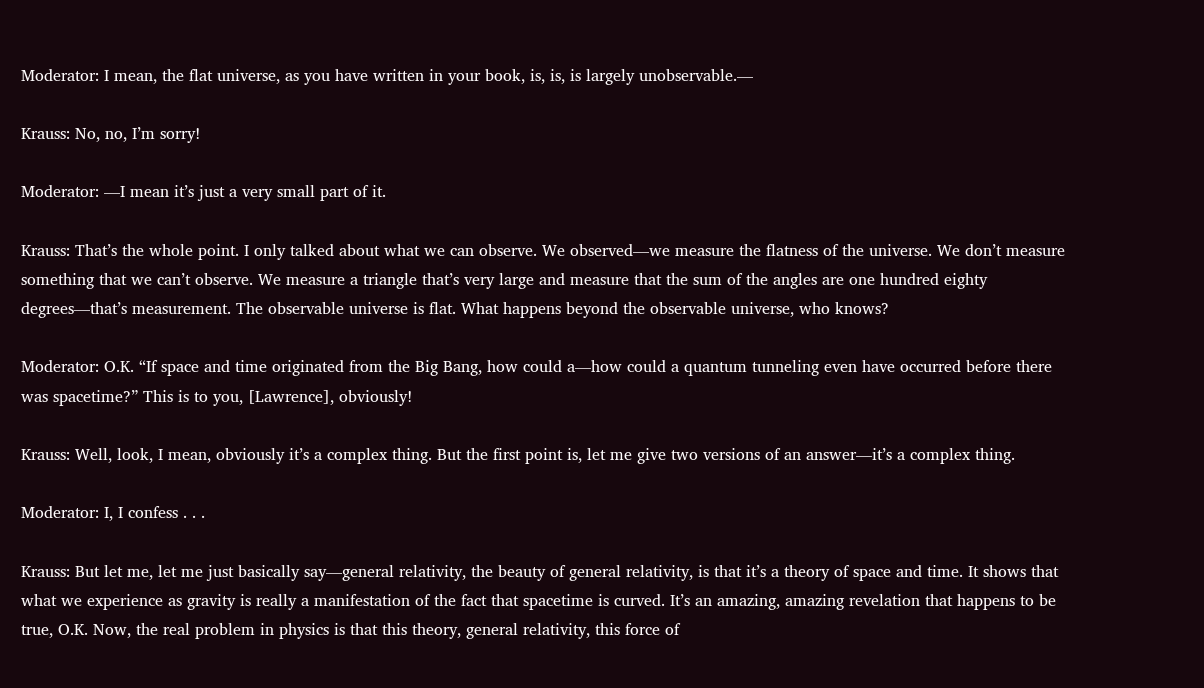Moderator: I mean, the flat universe, as you have written in your book, is, is, is largely unobservable.—

Krauss: No, no, I’m sorry!

Moderator: —I mean it’s just a very small part of it.

Krauss: That’s the whole point. I only talked about what we can observe. We observed—we measure the flatness of the universe. We don’t measure something that we can’t observe. We measure a triangle that’s very large and measure that the sum of the angles are one hundred eighty degrees—that’s measurement. The observable universe is flat. What happens beyond the observable universe, who knows?

Moderator: O.K. “If space and time originated from the Big Bang, how could a—how could a quantum tunneling even have occurred before there was spacetime?” This is to you, [Lawrence], obviously!

Krauss: Well, look, I mean, obviously it’s a complex thing. But the first point is, let me give two versions of an answer—it’s a complex thing.

Moderator: I, I confess . . .

Krauss: But let me, let me just basically say—general relativity, the beauty of general relativity, is that it’s a theory of space and time. It shows that what we experience as gravity is really a manifestation of the fact that spacetime is curved. It’s an amazing, amazing revelation that happens to be true, O.K. Now, the real problem in physics is that this theory, general relativity, this force of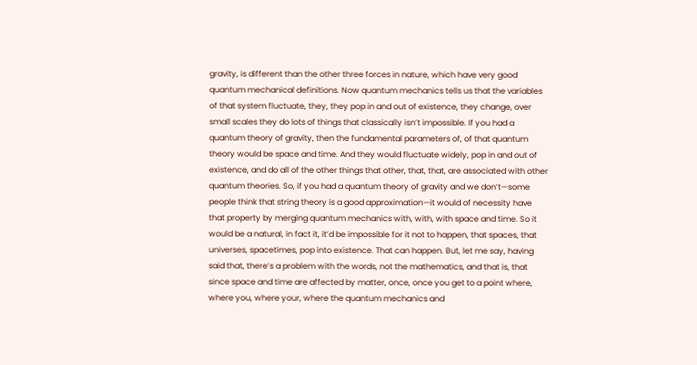gravity, is different than the other three forces in nature, which have very good quantum mechanical definitions. Now quantum mechanics tells us that the variables of that system fluctuate, they, they pop in and out of existence, they change, over small scales they do lots of things that classically isn’t impossible. If you had a quantum theory of gravity, then the fundamental parameters of, of that quantum theory would be space and time. And they would fluctuate widely, pop in and out of existence, and do all of the other things that other, that, that, are associated with other quantum theories. So, if you had a quantum theory of gravity and we don’t—some people think that string theory is a good approximation—it would of necessity have that property by merging quantum mechanics with, with, with space and time. So it would be a natural, in fact it, it’d be impossible for it not to happen, that spaces, that universes, spacetimes, pop into existence. That can happen. But, let me say, having said that, there’s a problem with the words, not the mathematics, and that is, that since space and time are affected by matter, once, once you get to a point where, where you, where your, where the quantum mechanics and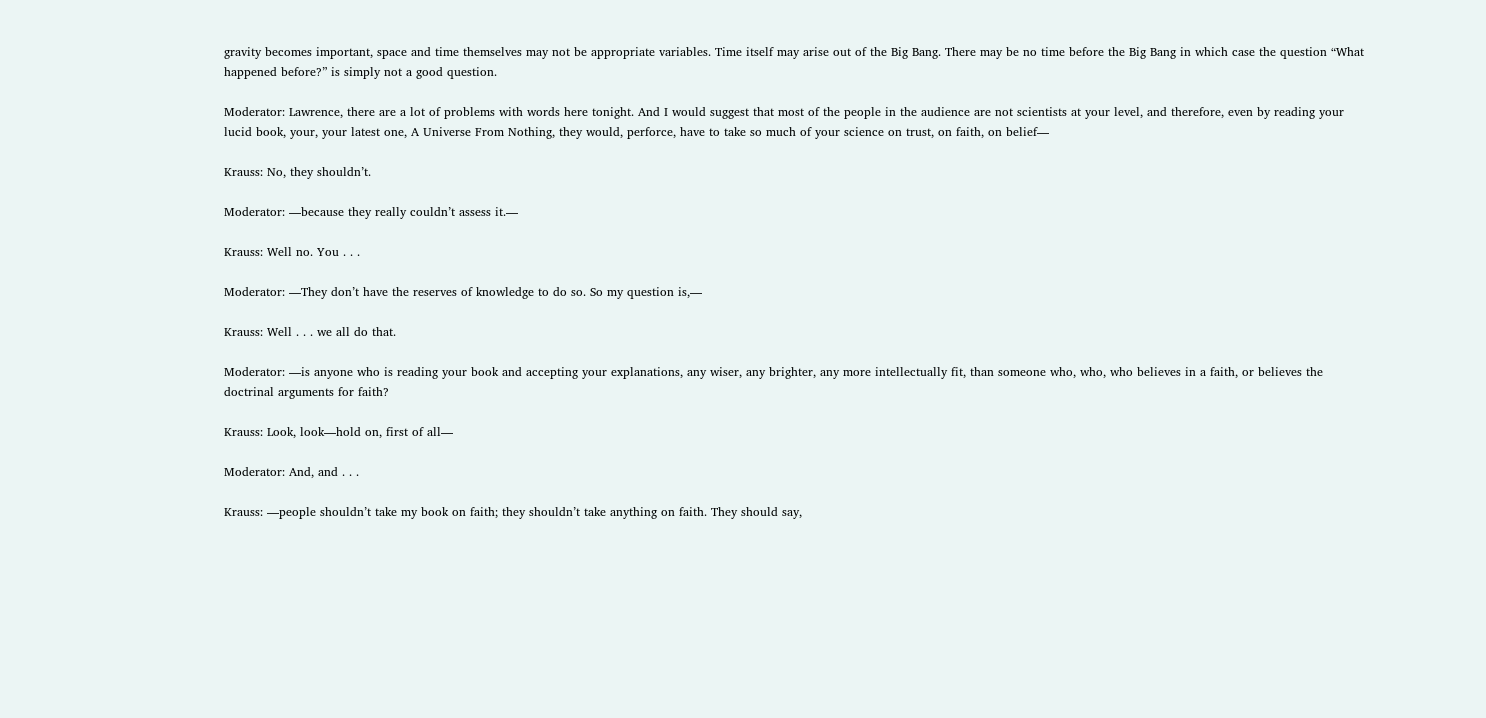gravity becomes important, space and time themselves may not be appropriate variables. Time itself may arise out of the Big Bang. There may be no time before the Big Bang in which case the question “What happened before?” is simply not a good question.

Moderator: Lawrence, there are a lot of problems with words here tonight. And I would suggest that most of the people in the audience are not scientists at your level, and therefore, even by reading your lucid book, your, your latest one, A Universe From Nothing, they would, perforce, have to take so much of your science on trust, on faith, on belief—

Krauss: No, they shouldn’t.

Moderator: —because they really couldn’t assess it.—

Krauss: Well no. You . . .

Moderator: —They don’t have the reserves of knowledge to do so. So my question is,—

Krauss: Well . . . we all do that.

Moderator: —is anyone who is reading your book and accepting your explanations, any wiser, any brighter, any more intellectually fit, than someone who, who, who believes in a faith, or believes the doctrinal arguments for faith?

Krauss: Look, look—hold on, first of all—

Moderator: And, and . . .

Krauss: —people shouldn’t take my book on faith; they shouldn’t take anything on faith. They should say,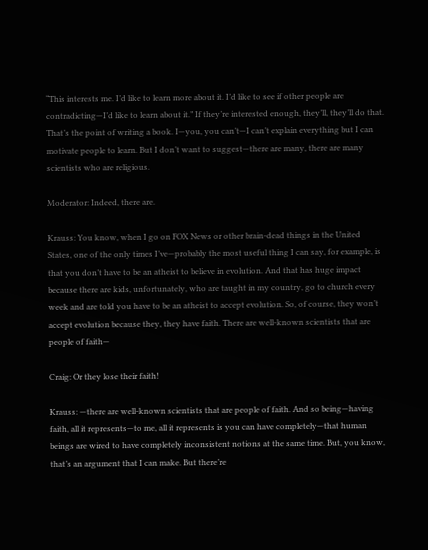“This interests me. I’d like to learn more about it. I’d like to see if other people are contradicting—I’d like to learn about it.” If they’re interested enough, they’ll, they’ll do that. That’s the point of writing a book. I—you, you can’t—I can’t explain everything but I can motivate people to learn. But I don’t want to suggest—there are many, there are many scientists who are religious.

Moderator: Indeed, there are.

Krauss: You know, when I go on FOX News or other brain-dead things in the United States, one of the only times I’ve—probably the most useful thing I can say, for example, is that you don’t have to be an atheist to believe in evolution. And that has huge impact because there are kids, unfortunately, who are taught in my country, go to church every week and are told you have to be an atheist to accept evolution. So, of course, they won’t accept evolution because they, they have faith. There are well-known scientists that are people of faith—

Craig: Or they lose their faith!

Krauss: —there are well-known scientists that are people of faith. And so being—having faith, all it represents—to me, all it represents is you can have completely—that human beings are wired to have completely inconsistent notions at the same time. But, you know, that’s an argument that I can make. But there’re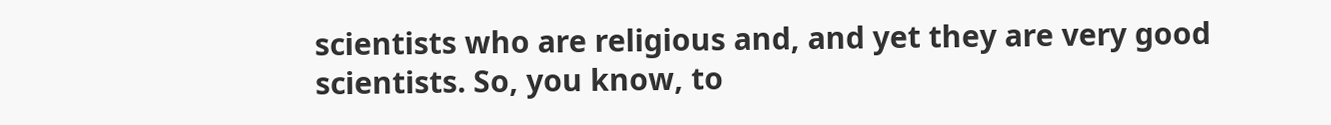scientists who are religious and, and yet they are very good scientists. So, you know, to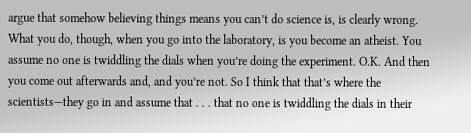argue that somehow believing things means you can’t do science is, is clearly wrong. What you do, though, when you go into the laboratory, is you become an atheist. You assume no one is twiddling the dials when you’re doing the experiment. O.K. And then you come out afterwards and, and you’re not. So I think that that’s where the scientists—they go in and assume that . . . that no one is twiddling the dials in their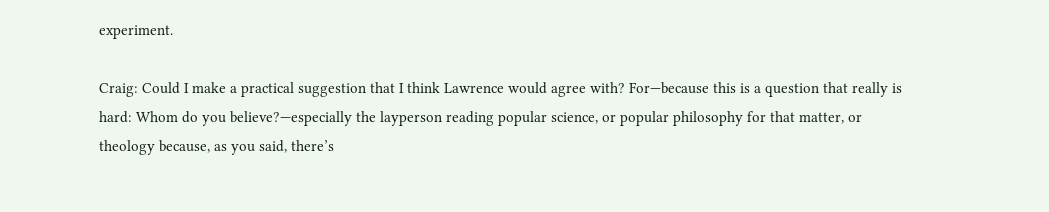experiment.

Craig: Could I make a practical suggestion that I think Lawrence would agree with? For—because this is a question that really is hard: Whom do you believe?—especially the layperson reading popular science, or popular philosophy for that matter, or theology because, as you said, there’s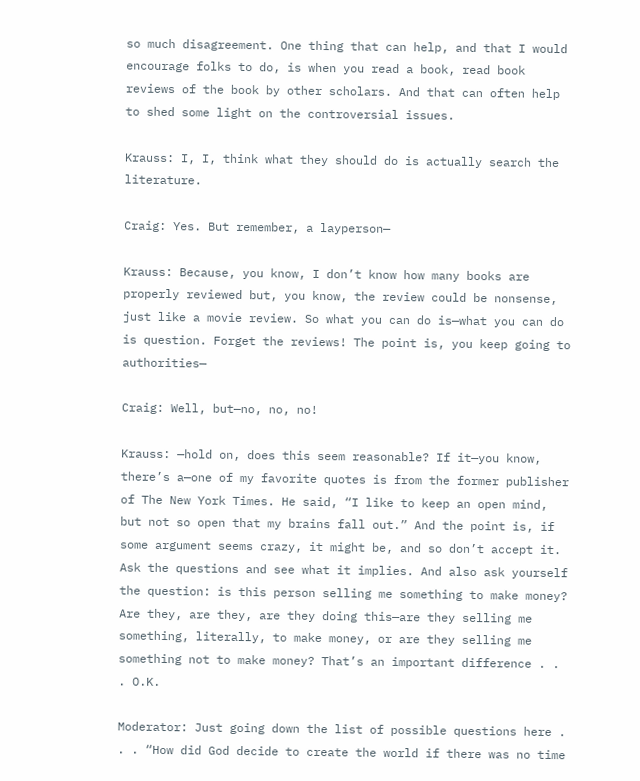so much disagreement. One thing that can help, and that I would encourage folks to do, is when you read a book, read book reviews of the book by other scholars. And that can often help to shed some light on the controversial issues.

Krauss: I, I, think what they should do is actually search the literature.

Craig: Yes. But remember, a layperson—

Krauss: Because, you know, I don’t know how many books are properly reviewed but, you know, the review could be nonsense, just like a movie review. So what you can do is—what you can do is question. Forget the reviews! The point is, you keep going to authorities—

Craig: Well, but—no, no, no!

Krauss: —hold on, does this seem reasonable? If it—you know, there’s a—one of my favorite quotes is from the former publisher of The New York Times. He said, “I like to keep an open mind, but not so open that my brains fall out.” And the point is, if some argument seems crazy, it might be, and so don’t accept it. Ask the questions and see what it implies. And also ask yourself the question: is this person selling me something to make money? Are they, are they, are they doing this—are they selling me something, literally, to make money, or are they selling me something not to make money? That’s an important difference . . . O.K.

Moderator: Just going down the list of possible questions here . . . “How did God decide to create the world if there was no time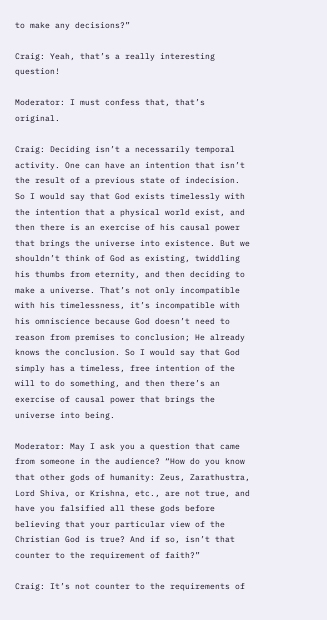to make any decisions?”

Craig: Yeah, that’s a really interesting question!

Moderator: I must confess that, that’s original.

Craig: Deciding isn’t a necessarily temporal activity. One can have an intention that isn’t the result of a previous state of indecision. So I would say that God exists timelessly with the intention that a physical world exist, and then there is an exercise of his causal power that brings the universe into existence. But we shouldn’t think of God as existing, twiddling his thumbs from eternity, and then deciding to make a universe. That’s not only incompatible with his timelessness, it’s incompatible with his omniscience because God doesn’t need to reason from premises to conclusion; He already knows the conclusion. So I would say that God simply has a timeless, free intention of the will to do something, and then there’s an exercise of causal power that brings the universe into being.

Moderator: May I ask you a question that came from someone in the audience? “How do you know that other gods of humanity: Zeus, Zarathustra, Lord Shiva, or Krishna, etc., are not true, and have you falsified all these gods before believing that your particular view of the Christian God is true? And if so, isn’t that counter to the requirement of faith?”

Craig: It’s not counter to the requirements of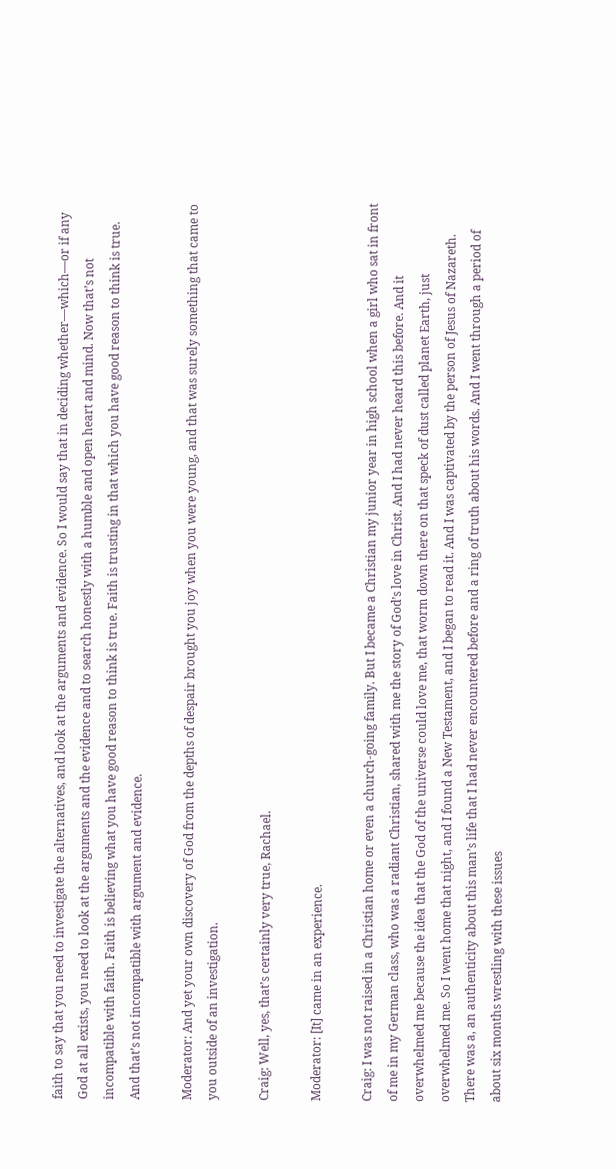faith to say that you need to investigate the alternatives, and look at the arguments and evidence. So I would say that in deciding whether—which—or if any God at all exists, you need to look at the arguments and the evidence and to search honestly with a humble and open heart and mind. Now that’s not incompatible with faith. Faith is believing what you have good reason to think is true. Faith is trusting in that which you have good reason to think is true. And that’s not incompatible with argument and evidence.

Moderator: And yet your own discovery of God from the depths of despair brought you joy when you were young, and that was surely something that came to you outside of an investigation.

Craig: Well, yes, that’s certainly very true, Rachael.

Moderator: [It] came in an experience.

Craig: I was not raised in a Christian home or even a church-going family. But I became a Christian my junior year in high school when a girl who sat in front of me in my German class, who was a radiant Christian, shared with me the story of God’s love in Christ. And I had never heard this before. And it overwhelmed me because the idea that the God of the universe could love me, that worm down there on that speck of dust called planet Earth, just overwhelmed me. So I went home that night, and I found a New Testament, and I began to read it. And I was captivated by the person of Jesus of Nazareth. There was a, an authenticity about this man’s life that I had never encountered before and a ring of truth about his words. And I went through a period of about six months wrestling with these issues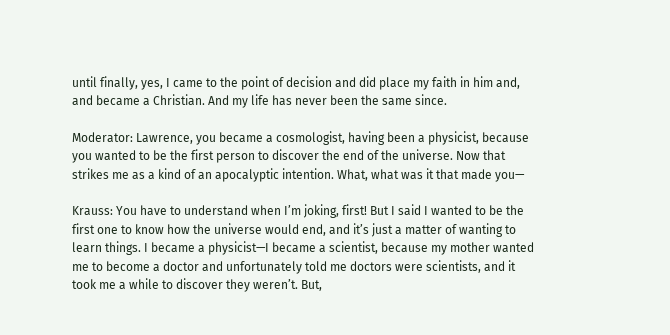until finally, yes, I came to the point of decision and did place my faith in him and, and became a Christian. And my life has never been the same since.

Moderator: Lawrence, you became a cosmologist, having been a physicist, because you wanted to be the first person to discover the end of the universe. Now that strikes me as a kind of an apocalyptic intention. What, what was it that made you—

Krauss: You have to understand when I’m joking, first! But I said I wanted to be the first one to know how the universe would end, and it’s just a matter of wanting to learn things. I became a physicist—I became a scientist, because my mother wanted me to become a doctor and unfortunately told me doctors were scientists, and it took me a while to discover they weren’t. But,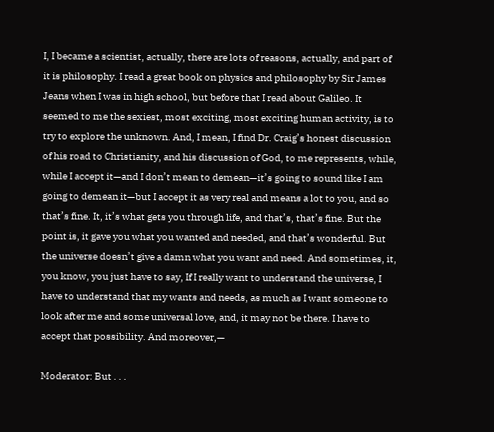I, I became a scientist, actually, there are lots of reasons, actually, and part of it is philosophy. I read a great book on physics and philosophy by Sir James Jeans when I was in high school, but before that I read about Galileo. It seemed to me the sexiest, most exciting, most exciting human activity, is to try to explore the unknown. And, I mean, I find Dr. Craig’s honest discussion of his road to Christianity, and his discussion of God, to me represents, while, while I accept it—and I don’t mean to demean—it’s going to sound like I am going to demean it—but I accept it as very real and means a lot to you, and so that’s fine. It, it’s what gets you through life, and that’s, that’s fine. But the point is, it gave you what you wanted and needed, and that’s wonderful. But the universe doesn’t give a damn what you want and need. And sometimes, it, you know, you just have to say, If I really want to understand the universe, I have to understand that my wants and needs, as much as I want someone to look after me and some universal love, and, it may not be there. I have to accept that possibility. And moreover,—

Moderator: But . . .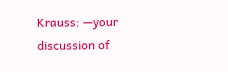Krauss: —your discussion of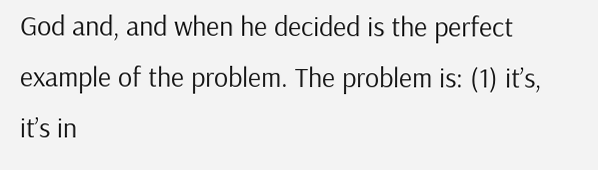God and, and when he decided is the perfect example of the problem. The problem is: (1) it’s, it’s in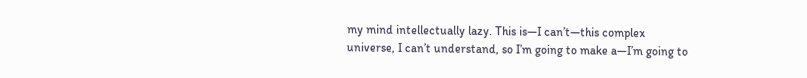my mind intellectually lazy. This is—I can’t—this complex universe, I can’t understand, so I’m going to make a—I’m going to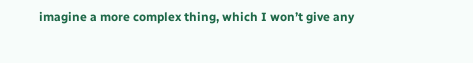imagine a more complex thing, which I won’t give any